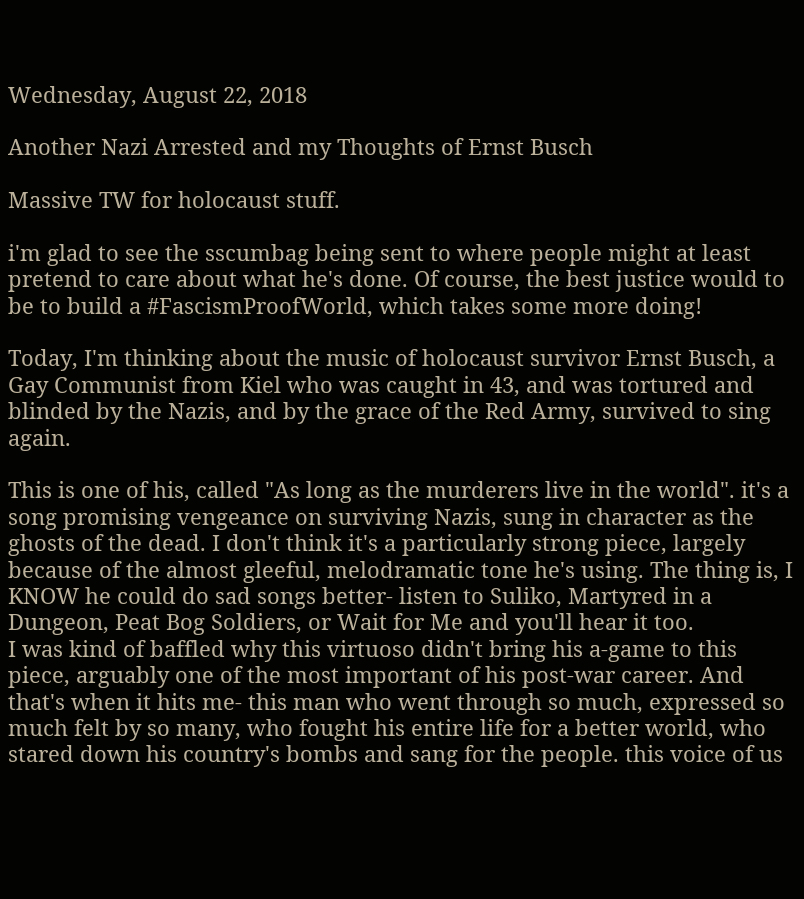Wednesday, August 22, 2018

Another Nazi Arrested and my Thoughts of Ernst Busch

Massive TW for holocaust stuff.

i'm glad to see the sscumbag being sent to where people might at least pretend to care about what he's done. Of course, the best justice would to be to build a #FascismProofWorld, which takes some more doing!

Today, I'm thinking about the music of holocaust survivor Ernst Busch, a Gay Communist from Kiel who was caught in 43, and was tortured and blinded by the Nazis, and by the grace of the Red Army, survived to sing again.

This is one of his, called "As long as the murderers live in the world". it's a song promising vengeance on surviving Nazis, sung in character as the ghosts of the dead. I don't think it's a particularly strong piece, largely because of the almost gleeful, melodramatic tone he's using. The thing is, I KNOW he could do sad songs better- listen to Suliko, Martyred in a Dungeon, Peat Bog Soldiers, or Wait for Me and you'll hear it too.
I was kind of baffled why this virtuoso didn't bring his a-game to this piece, arguably one of the most important of his post-war career. And that's when it hits me- this man who went through so much, expressed so much felt by so many, who fought his entire life for a better world, who stared down his country's bombs and sang for the people. this voice of us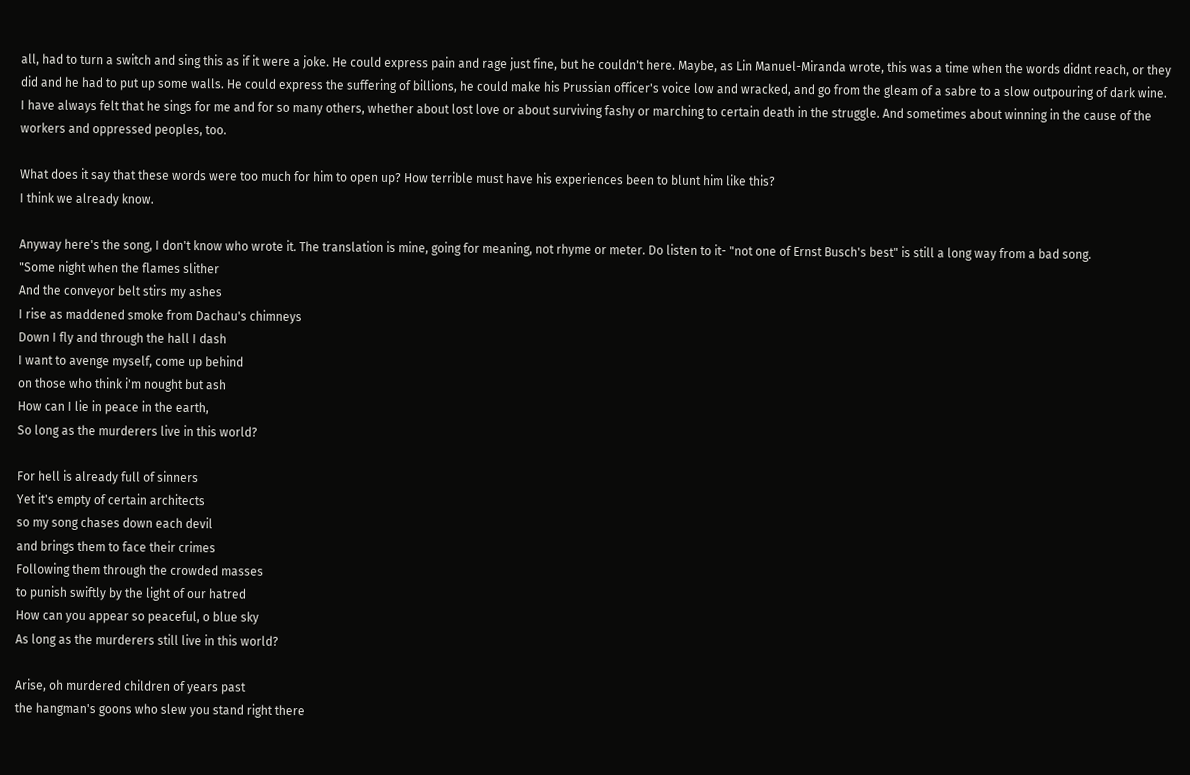all, had to turn a switch and sing this as if it were a joke. He could express pain and rage just fine, but he couldn't here. Maybe, as Lin Manuel-Miranda wrote, this was a time when the words didnt reach, or they did and he had to put up some walls. He could express the suffering of billions, he could make his Prussian officer's voice low and wracked, and go from the gleam of a sabre to a slow outpouring of dark wine. I have always felt that he sings for me and for so many others, whether about lost love or about surviving fashy or marching to certain death in the struggle. And sometimes about winning in the cause of the workers and oppressed peoples, too.

What does it say that these words were too much for him to open up? How terrible must have his experiences been to blunt him like this?
I think we already know.

Anyway here's the song, I don't know who wrote it. The translation is mine, going for meaning, not rhyme or meter. Do listen to it- "not one of Ernst Busch's best" is still a long way from a bad song.
"Some night when the flames slither
And the conveyor belt stirs my ashes
I rise as maddened smoke from Dachau's chimneys
Down I fly and through the hall I dash
I want to avenge myself, come up behind
on those who think i'm nought but ash
How can I lie in peace in the earth,
So long as the murderers live in this world?

For hell is already full of sinners
Yet it's empty of certain architects
so my song chases down each devil
and brings them to face their crimes
Following them through the crowded masses
to punish swiftly by the light of our hatred
How can you appear so peaceful, o blue sky
As long as the murderers still live in this world?

Arise, oh murdered children of years past
the hangman's goons who slew you stand right there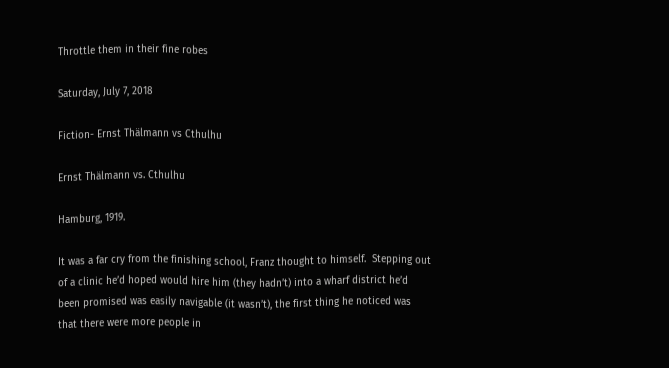Throttle them in their fine robes

Saturday, July 7, 2018

Fiction- Ernst Thälmann vs Cthulhu

Ernst Thälmann vs. Cthulhu

Hamburg, 1919.

It was a far cry from the finishing school, Franz thought to himself.  Stepping out of a clinic he’d hoped would hire him (they hadn’t) into a wharf district he’d been promised was easily navigable (it wasn’t), the first thing he noticed was that there were more people in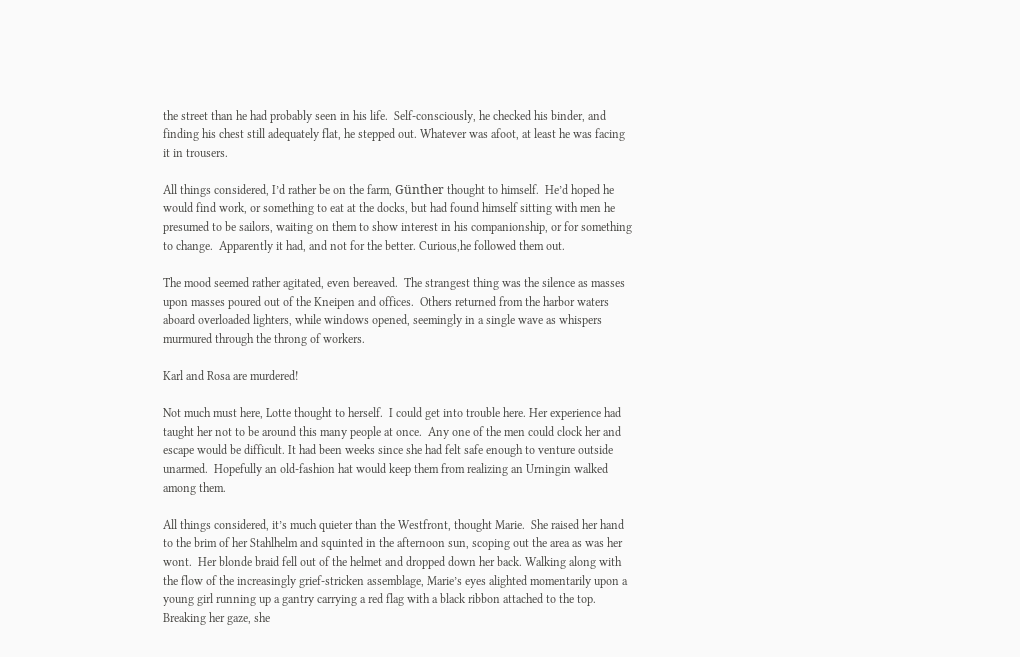the street than he had probably seen in his life.  Self-consciously, he checked his binder, and finding his chest still adequately flat, he stepped out. Whatever was afoot, at least he was facing it in trousers.

All things considered, I’d rather be on the farm, Günther thought to himself.  He’d hoped he would find work, or something to eat at the docks, but had found himself sitting with men he presumed to be sailors, waiting on them to show interest in his companionship, or for something to change.  Apparently it had, and not for the better. Curious,he followed them out.

The mood seemed rather agitated, even bereaved.  The strangest thing was the silence as masses upon masses poured out of the Kneipen and offices.  Others returned from the harbor waters aboard overloaded lighters, while windows opened, seemingly in a single wave as whispers murmured through the throng of workers.

Karl and Rosa are murdered!

Not much must here, Lotte thought to herself.  I could get into trouble here. Her experience had taught her not to be around this many people at once.  Any one of the men could clock her and escape would be difficult. It had been weeks since she had felt safe enough to venture outside unarmed.  Hopefully an old-fashion hat would keep them from realizing an Urningin walked among them.

All things considered, it’s much quieter than the Westfront, thought Marie.  She raised her hand to the brim of her Stahlhelm and squinted in the afternoon sun, scoping out the area as was her wont.  Her blonde braid fell out of the helmet and dropped down her back. Walking along with the flow of the increasingly grief-stricken assemblage, Marie’s eyes alighted momentarily upon a young girl running up a gantry carrying a red flag with a black ribbon attached to the top.  Breaking her gaze, she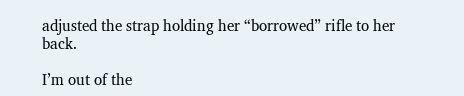adjusted the strap holding her “borrowed” rifle to her back.

I’m out of the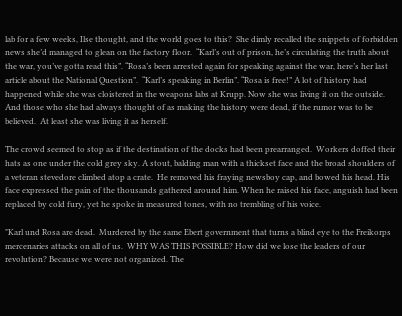lab for a few weeks, Ilse thought, and the world goes to this?  She dimly recalled the snippets of forbidden news she’d managed to glean on the factory floor.  “Karl’s out of prison, he’s circulating the truth about the war, you’ve gotta read this”. “Rosa’s been arrested again for speaking against the war, here’s her last article about the National Question”.  “Karl’s speaking in Berlin”. “Rosa is free!” A lot of history had happened while she was cloistered in the weapons labs at Krupp. Now she was living it on the outside. And those who she had always thought of as making the history were dead, if the rumor was to be believed.  At least she was living it as herself.

The crowd seemed to stop as if the destination of the docks had been prearranged.  Workers doffed their hats as one under the cold grey sky. A stout, balding man with a thickset face and the broad shoulders of a veteran stevedore climbed atop a crate.  He removed his fraying newsboy cap, and bowed his head. His face expressed the pain of the thousands gathered around him. When he raised his face, anguish had been replaced by cold fury, yet he spoke in measured tones, with no trembling of his voice.

"Karl und Rosa are dead.  Murdered by the same Ebert government that turns a blind eye to the Freikorps mercenaries attacks on all of us.  WHY WAS THIS POSSIBLE? How did we lose the leaders of our revolution? Because we were not organized. The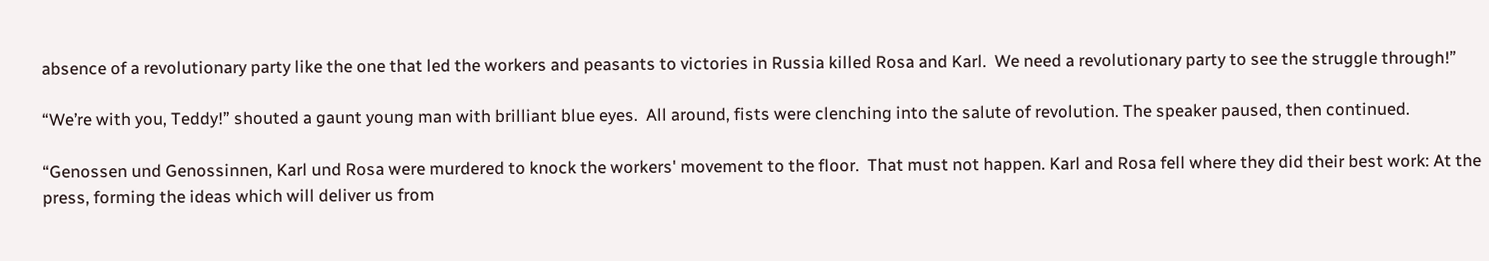absence of a revolutionary party like the one that led the workers and peasants to victories in Russia killed Rosa and Karl.  We need a revolutionary party to see the struggle through!”

“We’re with you, Teddy!” shouted a gaunt young man with brilliant blue eyes.  All around, fists were clenching into the salute of revolution. The speaker paused, then continued.

“Genossen und Genossinnen, Karl und Rosa were murdered to knock the workers' movement to the floor.  That must not happen. Karl and Rosa fell where they did their best work: At the press, forming the ideas which will deliver us from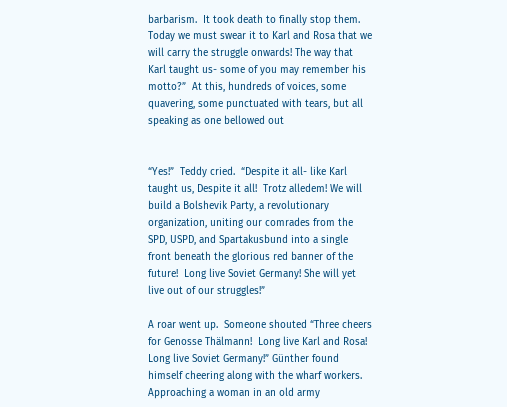barbarism.  It took death to finally stop them. Today we must swear it to Karl and Rosa that we will carry the struggle onwards! The way that Karl taught us- some of you may remember his motto?”  At this, hundreds of voices, some quavering, some punctuated with tears, but all speaking as one bellowed out


“Yes!”  Teddy cried.  “Despite it all- like Karl taught us, Despite it all!  Trotz alledem! We will build a Bolshevik Party, a revolutionary organization, uniting our comrades from the SPD, USPD, and Spartakusbund into a single front beneath the glorious red banner of the future!  Long live Soviet Germany! She will yet live out of our struggles!”

A roar went up.  Someone shouted “Three cheers for Genosse Thälmann!  Long live Karl and Rosa! Long live Soviet Germany!” Günther found himself cheering along with the wharf workers.  Approaching a woman in an old army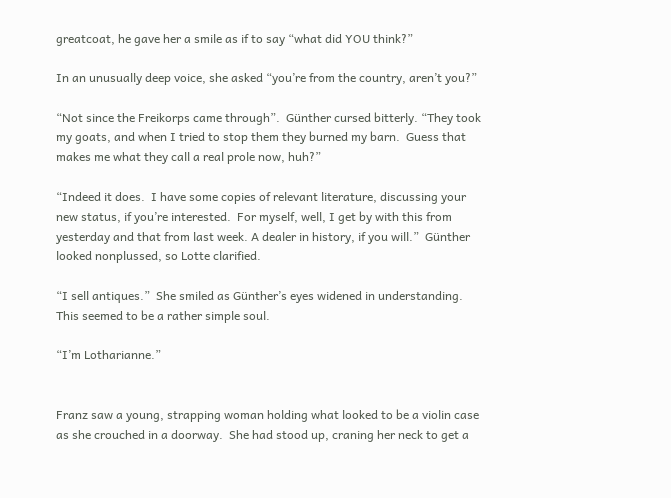greatcoat, he gave her a smile as if to say “what did YOU think?”

In an unusually deep voice, she asked “you’re from the country, aren’t you?”

“Not since the Freikorps came through”.  Günther cursed bitterly. “They took my goats, and when I tried to stop them they burned my barn.  Guess that makes me what they call a real prole now, huh?”

“Indeed it does.  I have some copies of relevant literature, discussing your new status, if you’re interested.  For myself, well, I get by with this from yesterday and that from last week. A dealer in history, if you will.”  Günther looked nonplussed, so Lotte clarified.

“I sell antiques.”  She smiled as Günther’s eyes widened in understanding.  This seemed to be a rather simple soul.

“I’m Lotharianne.”


Franz saw a young, strapping woman holding what looked to be a violin case as she crouched in a doorway.  She had stood up, craning her neck to get a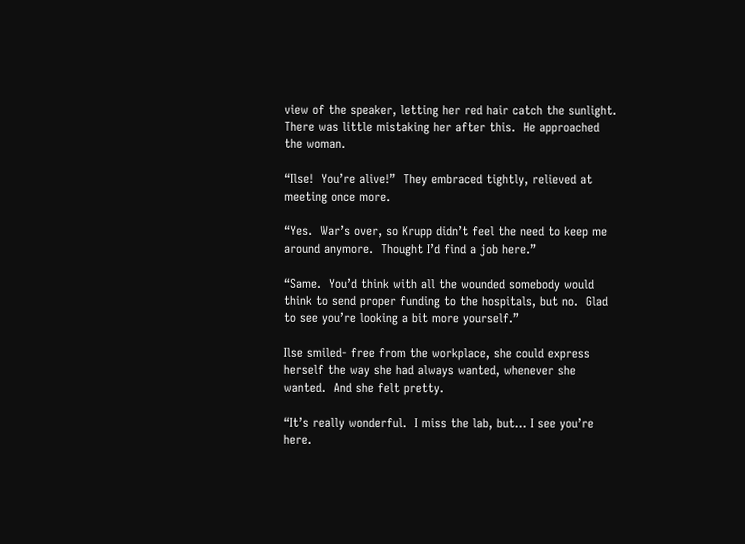view of the speaker, letting her red hair catch the sunlight. There was little mistaking her after this.  He approached the woman.

“Ilse!  You’re alive!”  They embraced tightly, relieved at meeting once more.

“Yes.  War’s over, so Krupp didn’t feel the need to keep me around anymore.  Thought I’d find a job here.”

“Same.  You’d think with all the wounded somebody would think to send proper funding to the hospitals, but no.  Glad to see you’re looking a bit more yourself.”

Ilse smiled- free from the workplace, she could express herself the way she had always wanted, whenever she wanted.  And she felt pretty.

“It’s really wonderful.  I miss the lab, but… I see you’re here.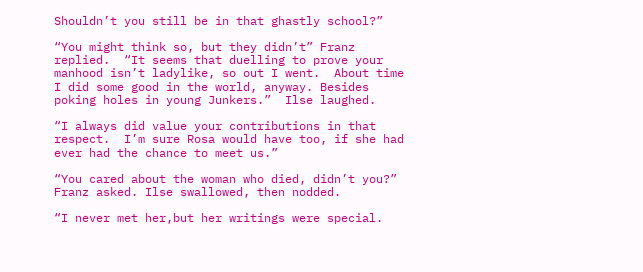Shouldn’t you still be in that ghastly school?”

“You might think so, but they didn’t” Franz replied.  “It seems that duelling to prove your manhood isn’t ladylike, so out I went.  About time I did some good in the world, anyway. Besides poking holes in young Junkers.”  Ilse laughed.

“I always did value your contributions in that respect.  I’m sure Rosa would have too, if she had ever had the chance to meet us.”

“You cared about the woman who died, didn’t you?”  Franz asked. Ilse swallowed, then nodded.

“I never met her,but her writings were special.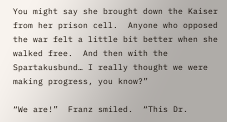You might say she brought down the Kaiser from her prison cell.  Anyone who opposed the war felt a little bit better when she walked free.  And then with the Spartakusbund… I really thought we were making progress, you know?”

“We are!”  Franz smiled.  “This Dr.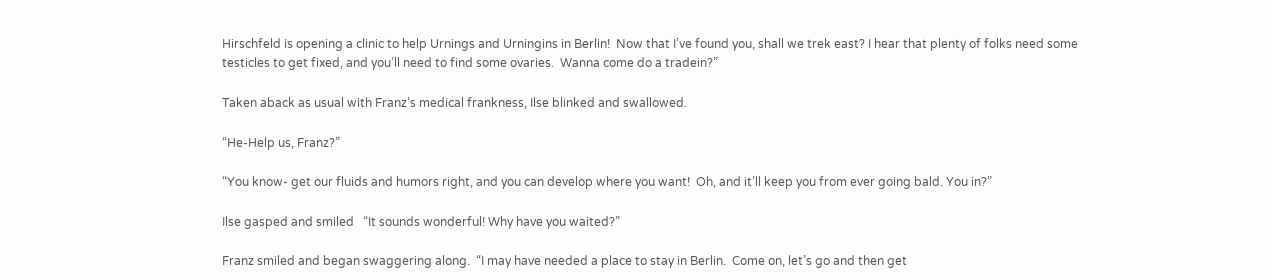Hirschfeld is opening a clinic to help Urnings and Urningins in Berlin!  Now that I’ve found you, shall we trek east? I hear that plenty of folks need some testicles to get fixed, and you’ll need to find some ovaries.  Wanna come do a tradein?”

Taken aback as usual with Franz’s medical frankness, Ilse blinked and swallowed.

“He-Help us, Franz?”

“You know- get our fluids and humors right, and you can develop where you want!  Oh, and it’ll keep you from ever going bald. You in?”

Ilse gasped and smiled   “It sounds wonderful! Why have you waited?”

Franz smiled and began swaggering along.  “I may have needed a place to stay in Berlin.  Come on, let’s go and then get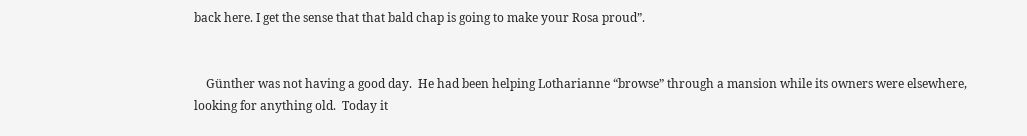back here. I get the sense that that bald chap is going to make your Rosa proud”.


    Günther was not having a good day.  He had been helping Lotharianne “browse” through a mansion while its owners were elsewhere, looking for anything old.  Today it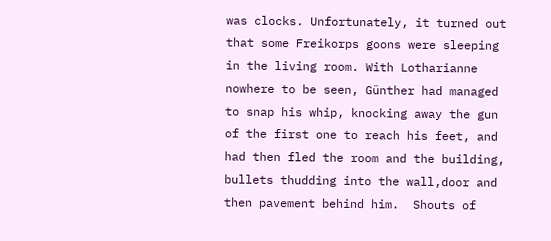was clocks. Unfortunately, it turned out that some Freikorps goons were sleeping in the living room. With Lotharianne nowhere to be seen, Günther had managed to snap his whip, knocking away the gun of the first one to reach his feet, and had then fled the room and the building, bullets thudding into the wall,door and then pavement behind him.  Shouts of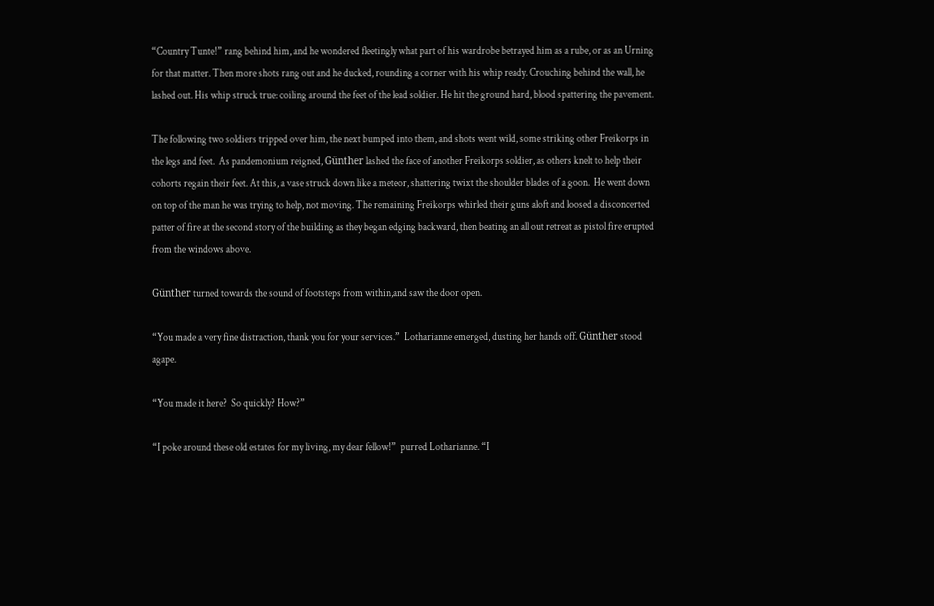“Country Tunte!” rang behind him, and he wondered fleetingly what part of his wardrobe betrayed him as a rube, or as an Urning for that matter. Then more shots rang out and he ducked, rounding a corner with his whip ready. Crouching behind the wall, he lashed out. His whip struck true: coiling around the feet of the lead soldier. He hit the ground hard, blood spattering the pavement.

The following two soldiers tripped over him, the next bumped into them, and shots went wild, some striking other Freikorps in the legs and feet.  As pandemonium reigned, Günther lashed the face of another Freikorps soldier, as others knelt to help their cohorts regain their feet. At this, a vase struck down like a meteor, shattering twixt the shoulder blades of a goon.  He went down on top of the man he was trying to help, not moving. The remaining Freikorps whirled their guns aloft and loosed a disconcerted patter of fire at the second story of the building as they began edging backward, then beating an all out retreat as pistol fire erupted from the windows above.

Günther turned towards the sound of footsteps from within,and saw the door open.

“You made a very fine distraction, thank you for your services.”  Lotharianne emerged, dusting her hands off. Günther stood agape.

“You made it here?  So quickly? How?”

“I poke around these old estates for my living, my dear fellow!”  purred Lotharianne. “I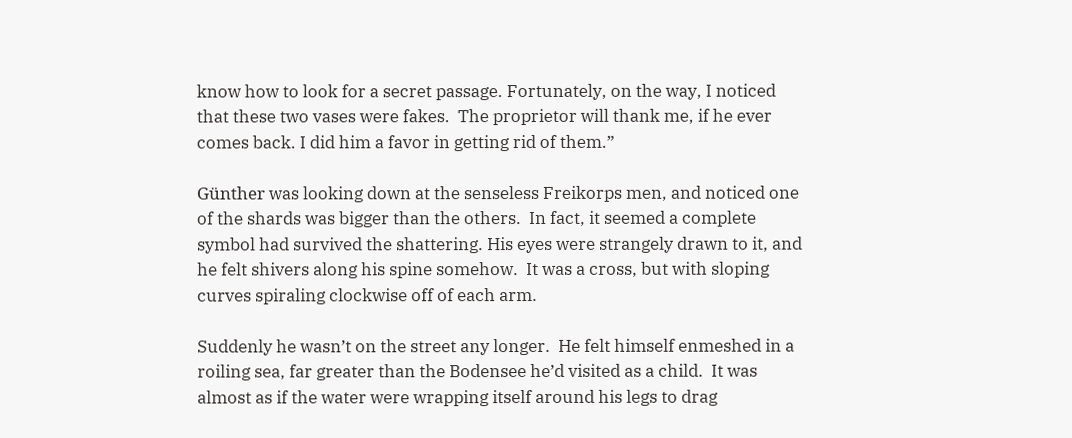know how to look for a secret passage. Fortunately, on the way, I noticed that these two vases were fakes.  The proprietor will thank me, if he ever comes back. I did him a favor in getting rid of them.”

Günther was looking down at the senseless Freikorps men, and noticed one of the shards was bigger than the others.  In fact, it seemed a complete symbol had survived the shattering. His eyes were strangely drawn to it, and he felt shivers along his spine somehow.  It was a cross, but with sloping curves spiraling clockwise off of each arm.

Suddenly he wasn’t on the street any longer.  He felt himself enmeshed in a roiling sea, far greater than the Bodensee he’d visited as a child.  It was almost as if the water were wrapping itself around his legs to drag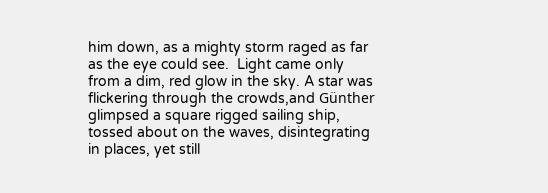him down, as a mighty storm raged as far as the eye could see.  Light came only from a dim, red glow in the sky. A star was flickering through the crowds,and Günther glimpsed a square rigged sailing ship, tossed about on the waves, disintegrating in places, yet still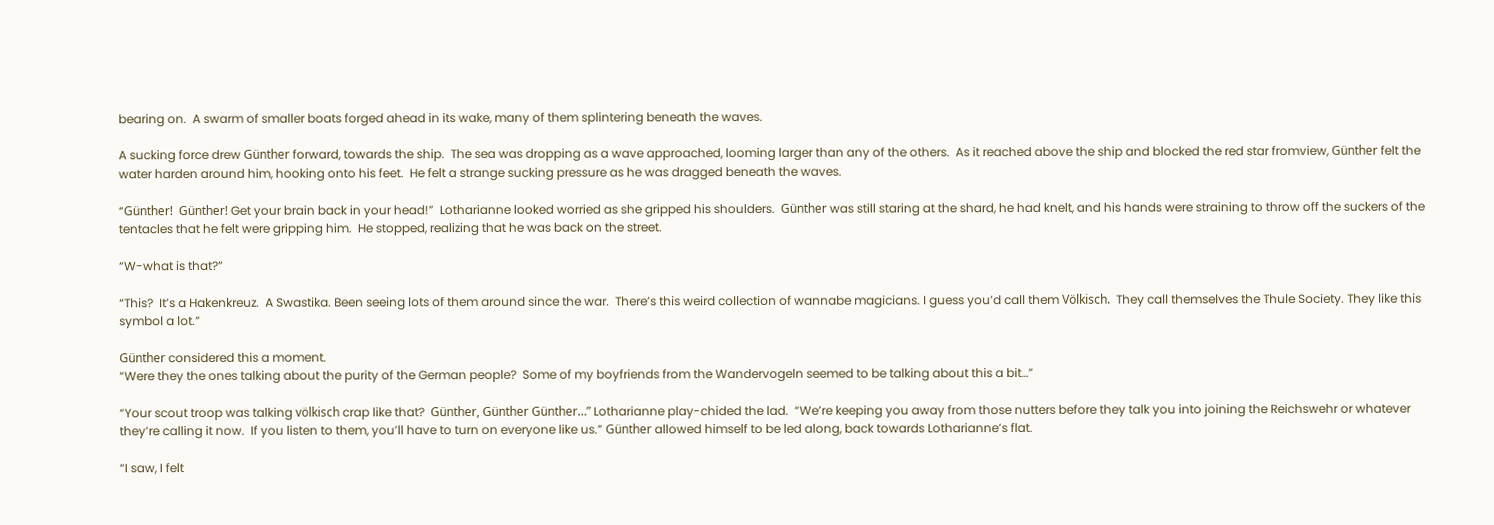bearing on.  A swarm of smaller boats forged ahead in its wake, many of them splintering beneath the waves.

A sucking force drew Günther forward, towards the ship.  The sea was dropping as a wave approached, looming larger than any of the others.  As it reached above the ship and blocked the red star fromview, Günther felt the water harden around him, hooking onto his feet.  He felt a strange sucking pressure as he was dragged beneath the waves.

“Günther!  Günther! Get your brain back in your head!”  Lotharianne looked worried as she gripped his shoulders.  Günther was still staring at the shard, he had knelt, and his hands were straining to throw off the suckers of the tentacles that he felt were gripping him.  He stopped, realizing that he was back on the street.

“W-what is that?”

“This?  It’s a Hakenkreuz.  A Swastika. Been seeing lots of them around since the war.  There’s this weird collection of wannabe magicians. I guess you’d call them Völkisch.  They call themselves the Thule Society. They like this symbol a lot.”

Günther considered this a moment.
“Were they the ones talking about the purity of the German people?  Some of my boyfriends from the Wandervogeln seemed to be talking about this a bit…”

“Your scout troop was talking völkisch crap like that?  Günther, Günther Günther…” Lotharianne play-chided the lad.  “We’re keeping you away from those nutters before they talk you into joining the Reichswehr or whatever they’re calling it now.  If you listen to them, you’ll have to turn on everyone like us.” Günther allowed himself to be led along, back towards Lotharianne’s flat.

“I saw, I felt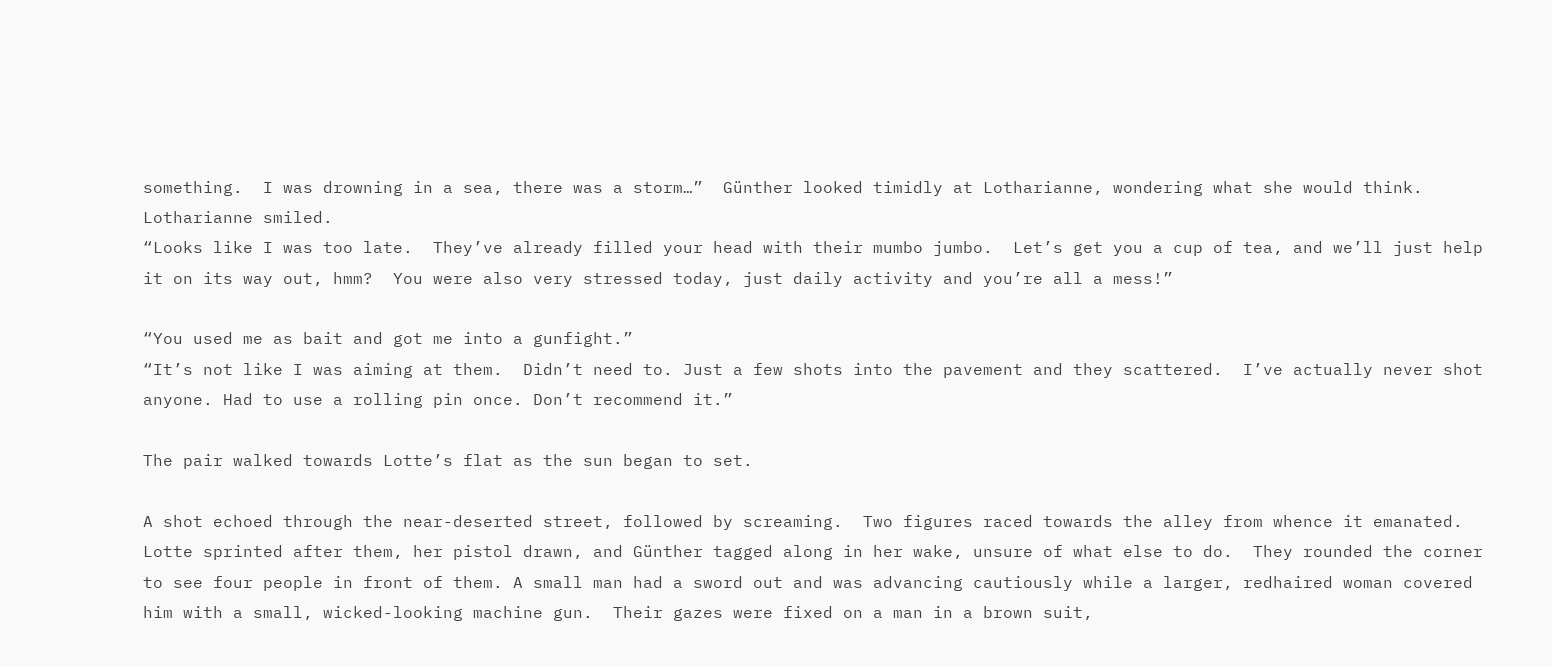something.  I was drowning in a sea, there was a storm…”  Günther looked timidly at Lotharianne, wondering what she would think.  Lotharianne smiled.
“Looks like I was too late.  They’ve already filled your head with their mumbo jumbo.  Let’s get you a cup of tea, and we’ll just help it on its way out, hmm?  You were also very stressed today, just daily activity and you’re all a mess!”

“You used me as bait and got me into a gunfight.”
“It’s not like I was aiming at them.  Didn’t need to. Just a few shots into the pavement and they scattered.  I’ve actually never shot anyone. Had to use a rolling pin once. Don’t recommend it.”

The pair walked towards Lotte’s flat as the sun began to set.

A shot echoed through the near-deserted street, followed by screaming.  Two figures raced towards the alley from whence it emanated. Lotte sprinted after them, her pistol drawn, and Günther tagged along in her wake, unsure of what else to do.  They rounded the corner to see four people in front of them. A small man had a sword out and was advancing cautiously while a larger, redhaired woman covered him with a small, wicked-looking machine gun.  Their gazes were fixed on a man in a brown suit,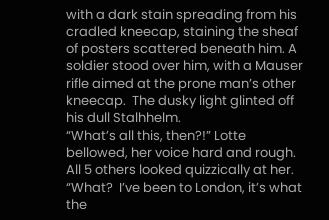with a dark stain spreading from his cradled kneecap, staining the sheaf of posters scattered beneath him. A soldier stood over him, with a Mauser rifle aimed at the prone man’s other kneecap.  The dusky light glinted off his dull Stalhhelm.
“What’s all this, then?!” Lotte bellowed, her voice hard and rough.  All 5 others looked quizzically at her.
“What?  I’ve been to London, it’s what the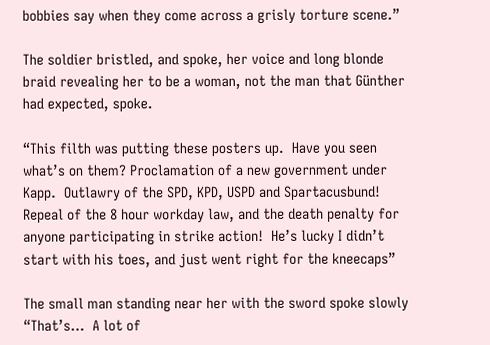bobbies say when they come across a grisly torture scene.”

The soldier bristled, and spoke, her voice and long blonde braid revealing her to be a woman, not the man that Günther had expected, spoke.

“This filth was putting these posters up.  Have you seen what’s on them? Proclamation of a new government under Kapp.  Outlawry of the SPD, KPD, USPD and Spartacusbund! Repeal of the 8 hour workday law, and the death penalty for anyone participating in strike action!  He’s lucky I didn’t start with his toes, and just went right for the kneecaps”

The small man standing near her with the sword spoke slowly
“That’s…  A lot of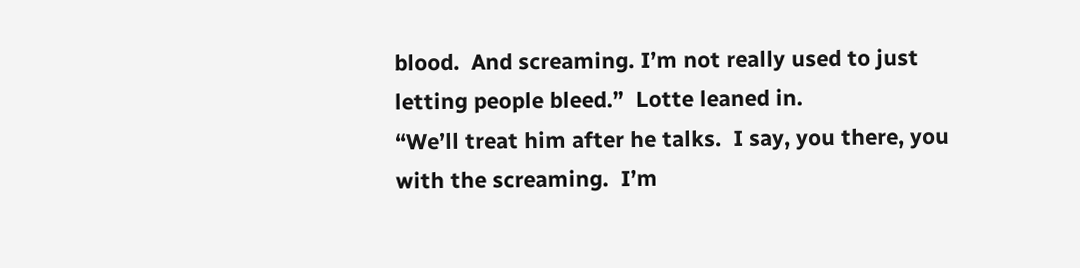blood.  And screaming. I’m not really used to just letting people bleed.”  Lotte leaned in.
“We’ll treat him after he talks.  I say, you there, you with the screaming.  I’m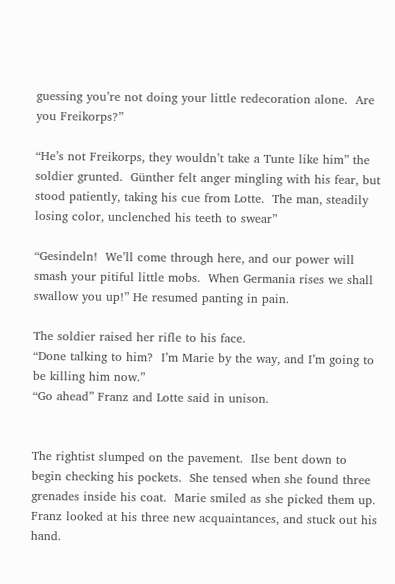guessing you’re not doing your little redecoration alone.  Are you Freikorps?”

“He’s not Freikorps, they wouldn’t take a Tunte like him” the soldier grunted.  Günther felt anger mingling with his fear, but stood patiently, taking his cue from Lotte.  The man, steadily losing color, unclenched his teeth to swear”

“Gesindeln!  We’ll come through here, and our power will smash your pitiful little mobs.  When Germania rises we shall swallow you up!” He resumed panting in pain.

The soldier raised her rifle to his face.
“Done talking to him?  I’m Marie by the way, and I’m going to be killing him now.”
“Go ahead” Franz and Lotte said in unison.


The rightist slumped on the pavement.  Ilse bent down to begin checking his pockets.  She tensed when she found three grenades inside his coat.  Marie smiled as she picked them up. Franz looked at his three new acquaintances, and stuck out his hand.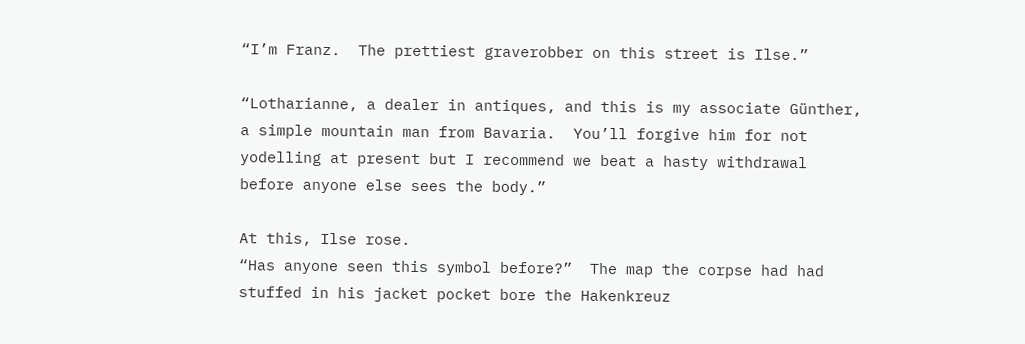“I’m Franz.  The prettiest graverobber on this street is Ilse.”

“Lotharianne, a dealer in antiques, and this is my associate Günther, a simple mountain man from Bavaria.  You’ll forgive him for not yodelling at present but I recommend we beat a hasty withdrawal before anyone else sees the body.”

At this, Ilse rose.
“Has anyone seen this symbol before?”  The map the corpse had had stuffed in his jacket pocket bore the Hakenkreuz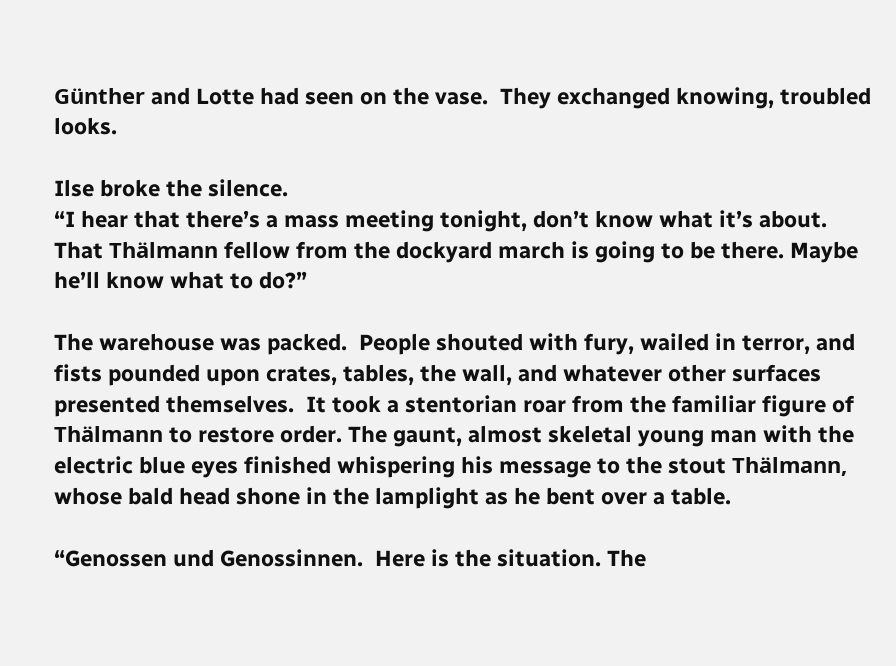Günther and Lotte had seen on the vase.  They exchanged knowing, troubled looks.

Ilse broke the silence.
“I hear that there’s a mass meeting tonight, don’t know what it’s about.  That Thälmann fellow from the dockyard march is going to be there. Maybe he’ll know what to do?”

The warehouse was packed.  People shouted with fury, wailed in terror, and fists pounded upon crates, tables, the wall, and whatever other surfaces presented themselves.  It took a stentorian roar from the familiar figure of Thälmann to restore order. The gaunt, almost skeletal young man with the electric blue eyes finished whispering his message to the stout Thälmann, whose bald head shone in the lamplight as he bent over a table.

“Genossen und Genossinnen.  Here is the situation. The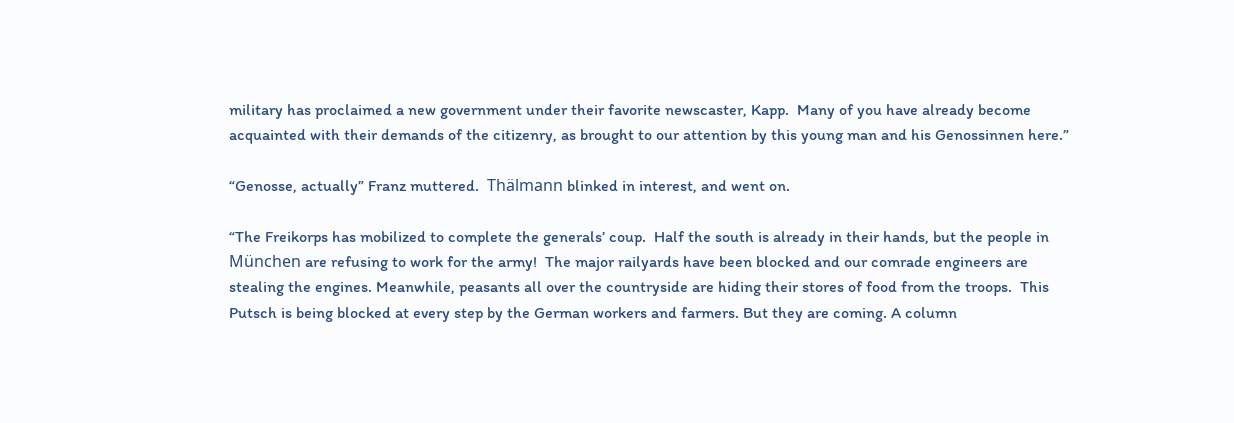military has proclaimed a new government under their favorite newscaster, Kapp.  Many of you have already become acquainted with their demands of the citizenry, as brought to our attention by this young man and his Genossinnen here.”

“Genosse, actually” Franz muttered.  Thälmann blinked in interest, and went on.

“The Freikorps has mobilized to complete the generals’ coup.  Half the south is already in their hands, but the people in München are refusing to work for the army!  The major railyards have been blocked and our comrade engineers are stealing the engines. Meanwhile, peasants all over the countryside are hiding their stores of food from the troops.  This Putsch is being blocked at every step by the German workers and farmers. But they are coming. A column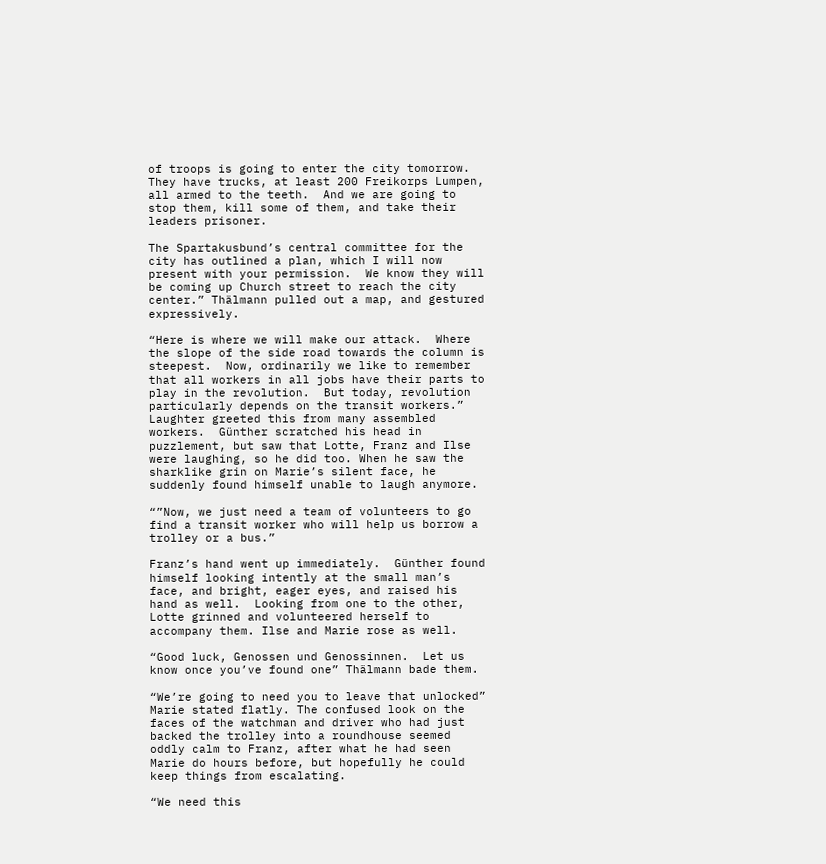of troops is going to enter the city tomorrow. They have trucks, at least 200 Freikorps Lumpen, all armed to the teeth.  And we are going to stop them, kill some of them, and take their leaders prisoner.

The Spartakusbund’s central committee for the city has outlined a plan, which I will now present with your permission.  We know they will be coming up Church street to reach the city center.” Thälmann pulled out a map, and gestured expressively.

“Here is where we will make our attack.  Where the slope of the side road towards the column is steepest.  Now, ordinarily we like to remember that all workers in all jobs have their parts to play in the revolution.  But today, revolution particularly depends on the transit workers.” Laughter greeted this from many assembled workers.  Günther scratched his head in puzzlement, but saw that Lotte, Franz and Ilse were laughing, so he did too. When he saw the sharklike grin on Marie’s silent face, he suddenly found himself unable to laugh anymore.

“”Now, we just need a team of volunteers to go find a transit worker who will help us borrow a trolley or a bus.”

Franz’s hand went up immediately.  Günther found himself looking intently at the small man’s face, and bright, eager eyes, and raised his hand as well.  Looking from one to the other, Lotte grinned and volunteered herself to accompany them. Ilse and Marie rose as well.

“Good luck, Genossen und Genossinnen.  Let us know once you’ve found one” Thälmann bade them.

“We’re going to need you to leave that unlocked”  Marie stated flatly. The confused look on the faces of the watchman and driver who had just backed the trolley into a roundhouse seemed oddly calm to Franz, after what he had seen Marie do hours before, but hopefully he could keep things from escalating.

“We need this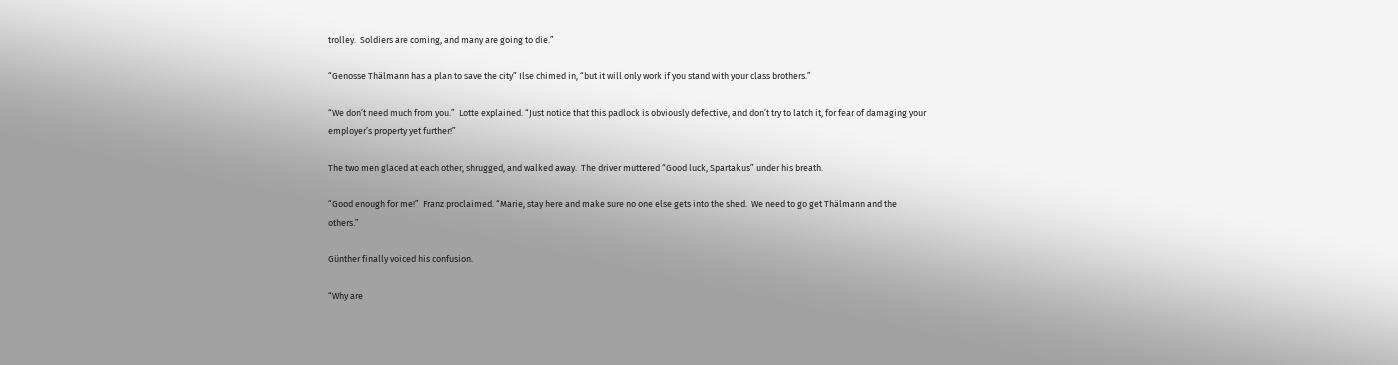trolley.  Soldiers are coming, and many are going to die.”

“Genosse Thälmann has a plan to save the city” Ilse chimed in, “but it will only work if you stand with your class brothers.”

“We don’t need much from you.”  Lotte explained. “Just notice that this padlock is obviously defective, and don’t try to latch it, for fear of damaging your employer’s property yet further!”

The two men glaced at each other, shrugged, and walked away.  The driver muttered “Good luck, Spartakus” under his breath.

“Good enough for me!”  Franz proclaimed. “Marie, stay here and make sure no one else gets into the shed.  We need to go get Thälmann and the others.”

Günther finally voiced his confusion.

“Why are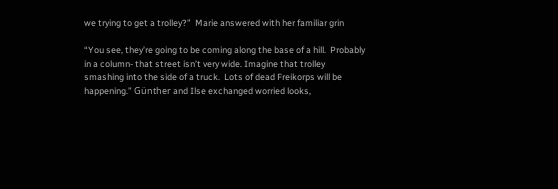we trying to get a trolley?”  Marie answered with her familiar grin

“You see, they’re going to be coming along the base of a hill.  Probably in a column- that street isn’t very wide. Imagine that trolley smashing into the side of a truck.  Lots of dead Freikorps will be happening.” Günther and Ilse exchanged worried looks,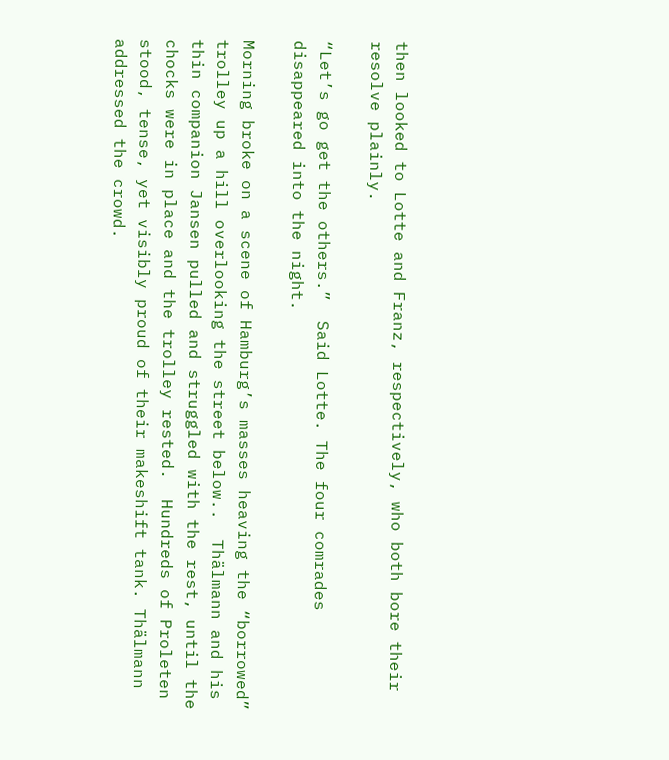then looked to Lotte and Franz, respectively, who both bore their resolve plainly.

“Let’s go get the others.”  Said Lotte. The four comrades disappeared into the night.

Morning broke on a scene of Hamburg’s masses heaving the “borrowed” trolley up a hill overlooking the street below..  Thälmann and his thin companion Jansen pulled and struggled with the rest, until the chocks were in place and the trolley rested.  Hundreds of Proleten stood, tense, yet visibly proud of their makeshift tank. Thälmann addressed the crowd.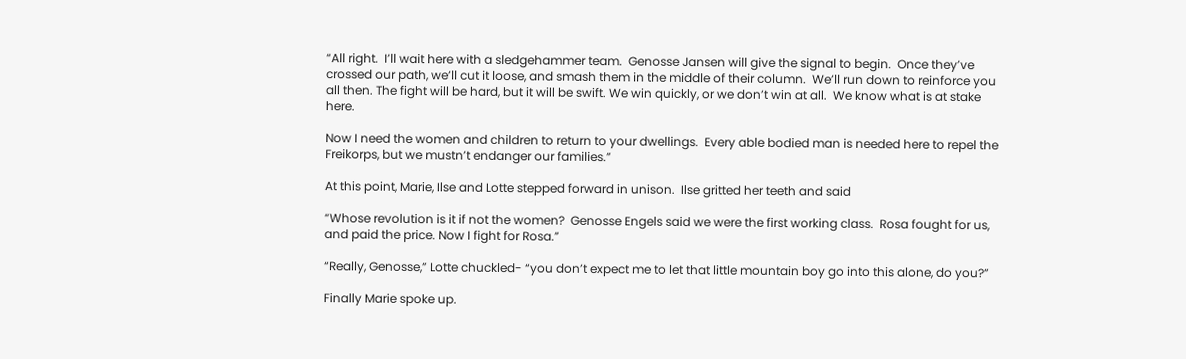“All right.  I’ll wait here with a sledgehammer team.  Genosse Jansen will give the signal to begin.  Once they’ve crossed our path, we’ll cut it loose, and smash them in the middle of their column.  We’ll run down to reinforce you all then. The fight will be hard, but it will be swift. We win quickly, or we don’t win at all.  We know what is at stake here.

Now I need the women and children to return to your dwellings.  Every able bodied man is needed here to repel the Freikorps, but we mustn’t endanger our families.”

At this point, Marie, Ilse and Lotte stepped forward in unison.  Ilse gritted her teeth and said

“Whose revolution is it if not the women?  Genosse Engels said we were the first working class.  Rosa fought for us, and paid the price. Now I fight for Rosa.”

“Really, Genosse,” Lotte chuckled- “you don’t expect me to let that little mountain boy go into this alone, do you?”

Finally Marie spoke up.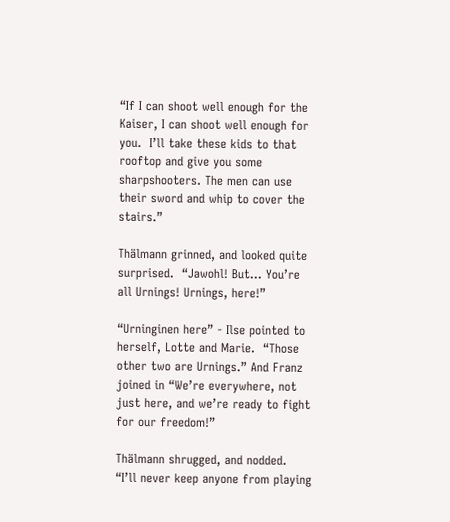“If I can shoot well enough for the Kaiser, I can shoot well enough for you.  I’ll take these kids to that rooftop and give you some sharpshooters. The men can use their sword and whip to cover the stairs.”

Thälmann grinned, and looked quite surprised.  “Jawohl! But… You’re all Urnings! Urnings, here!”

“Urninginen here” - Ilse pointed to herself, Lotte and Marie.  “Those other two are Urnings.” And Franz joined in “We’re everywhere, not just here, and we’re ready to fight for our freedom!”

Thälmann shrugged, and nodded.  “I’ll never keep anyone from playing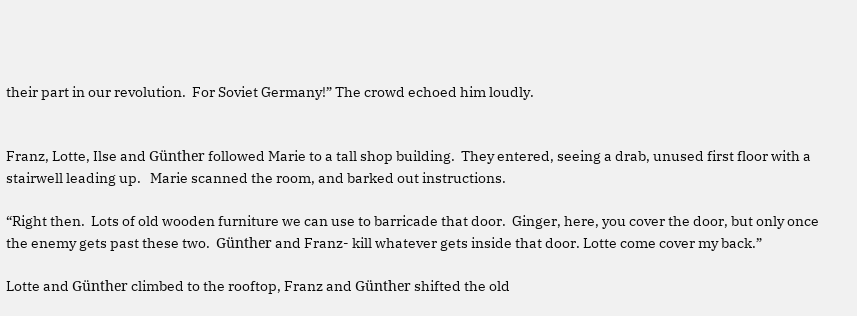their part in our revolution.  For Soviet Germany!” The crowd echoed him loudly.


Franz, Lotte, Ilse and Günther followed Marie to a tall shop building.  They entered, seeing a drab, unused first floor with a stairwell leading up.   Marie scanned the room, and barked out instructions.

“Right then.  Lots of old wooden furniture we can use to barricade that door.  Ginger, here, you cover the door, but only once the enemy gets past these two.  Günther and Franz- kill whatever gets inside that door. Lotte come cover my back.”

Lotte and Günther climbed to the rooftop, Franz and Günther shifted the old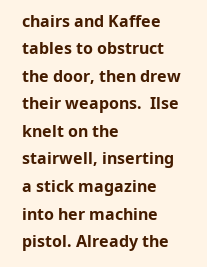chairs and Kaffee tables to obstruct the door, then drew their weapons.  Ilse knelt on the stairwell, inserting a stick magazine into her machine pistol. Already the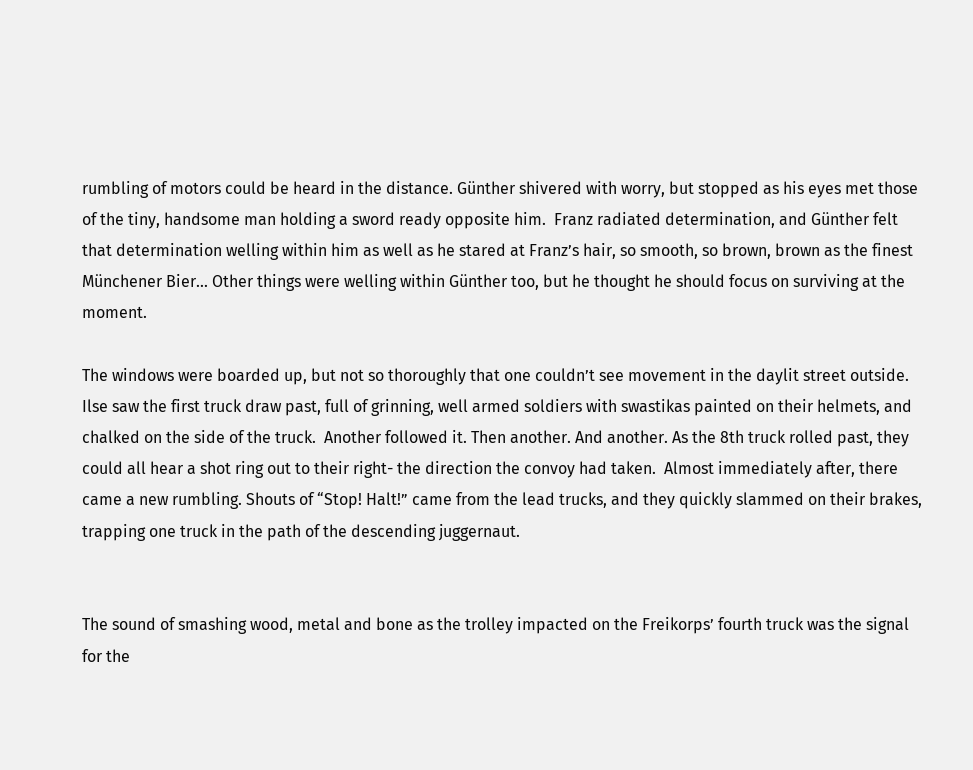rumbling of motors could be heard in the distance. Günther shivered with worry, but stopped as his eyes met those of the tiny, handsome man holding a sword ready opposite him.  Franz radiated determination, and Günther felt that determination welling within him as well as he stared at Franz’s hair, so smooth, so brown, brown as the finest Münchener Bier... Other things were welling within Günther too, but he thought he should focus on surviving at the moment.

The windows were boarded up, but not so thoroughly that one couldn’t see movement in the daylit street outside.  Ilse saw the first truck draw past, full of grinning, well armed soldiers with swastikas painted on their helmets, and chalked on the side of the truck.  Another followed it. Then another. And another. As the 8th truck rolled past, they could all hear a shot ring out to their right- the direction the convoy had taken.  Almost immediately after, there came a new rumbling. Shouts of “Stop! Halt!” came from the lead trucks, and they quickly slammed on their brakes, trapping one truck in the path of the descending juggernaut.


The sound of smashing wood, metal and bone as the trolley impacted on the Freikorps’ fourth truck was the signal for the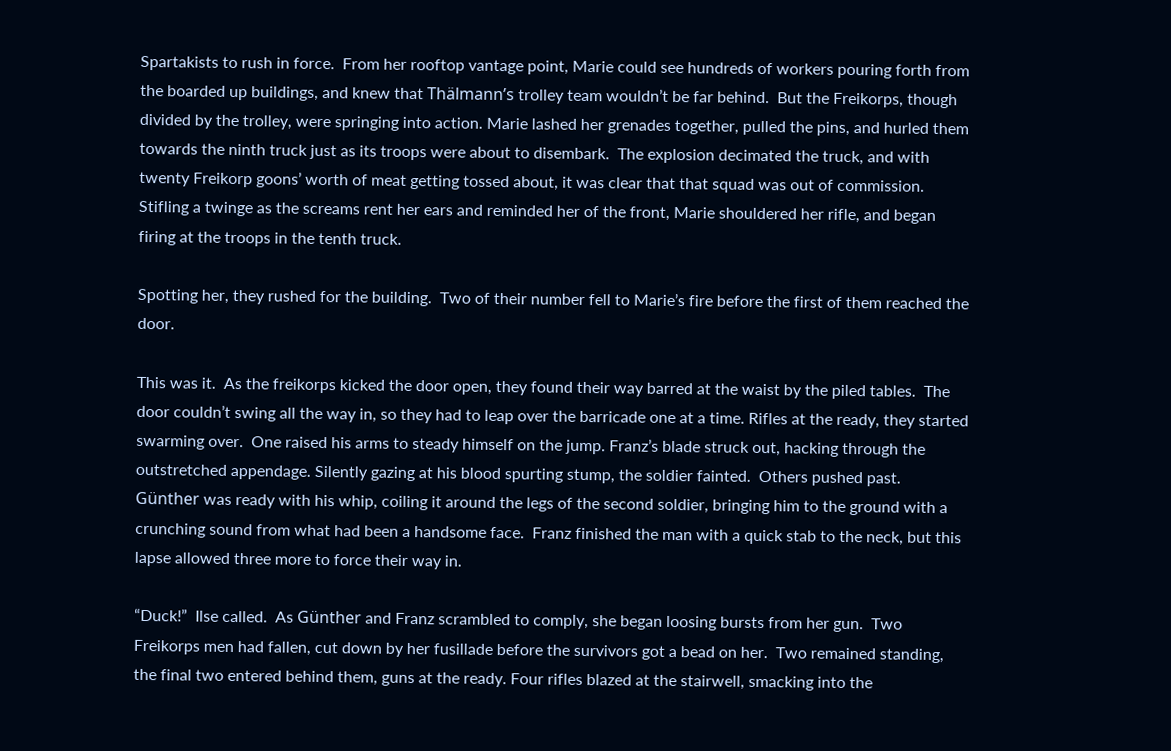Spartakists to rush in force.  From her rooftop vantage point, Marie could see hundreds of workers pouring forth from the boarded up buildings, and knew that Thälmann’s trolley team wouldn’t be far behind.  But the Freikorps, though divided by the trolley, were springing into action. Marie lashed her grenades together, pulled the pins, and hurled them towards the ninth truck just as its troops were about to disembark.  The explosion decimated the truck, and with twenty Freikorp goons’ worth of meat getting tossed about, it was clear that that squad was out of commission. Stifling a twinge as the screams rent her ears and reminded her of the front, Marie shouldered her rifle, and began firing at the troops in the tenth truck.

Spotting her, they rushed for the building.  Two of their number fell to Marie’s fire before the first of them reached the door.

This was it.  As the freikorps kicked the door open, they found their way barred at the waist by the piled tables.  The door couldn’t swing all the way in, so they had to leap over the barricade one at a time. Rifles at the ready, they started swarming over.  One raised his arms to steady himself on the jump. Franz’s blade struck out, hacking through the outstretched appendage. Silently gazing at his blood spurting stump, the soldier fainted.  Others pushed past.
Günther was ready with his whip, coiling it around the legs of the second soldier, bringing him to the ground with a crunching sound from what had been a handsome face.  Franz finished the man with a quick stab to the neck, but this lapse allowed three more to force their way in.

“Duck!”  Ilse called.  As Günther and Franz scrambled to comply, she began loosing bursts from her gun.  Two Freikorps men had fallen, cut down by her fusillade before the survivors got a bead on her.  Two remained standing, the final two entered behind them, guns at the ready. Four rifles blazed at the stairwell, smacking into the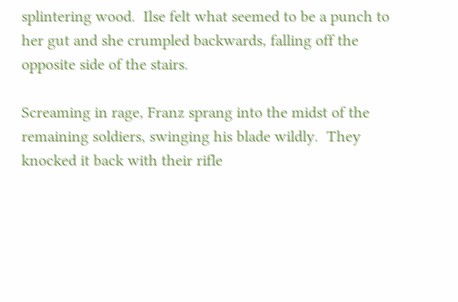splintering wood.  Ilse felt what seemed to be a punch to her gut and she crumpled backwards, falling off the opposite side of the stairs.

Screaming in rage, Franz sprang into the midst of the remaining soldiers, swinging his blade wildly.  They knocked it back with their rifle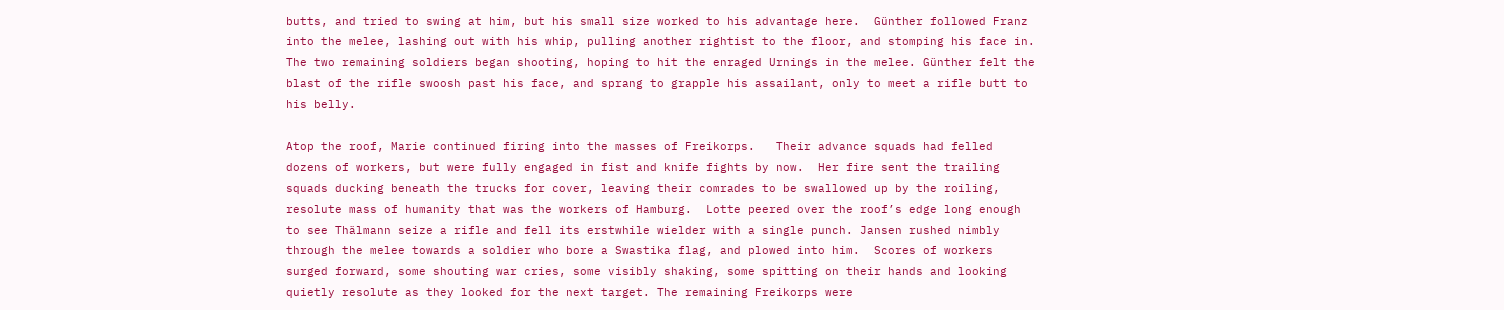butts, and tried to swing at him, but his small size worked to his advantage here.  Günther followed Franz into the melee, lashing out with his whip, pulling another rightist to the floor, and stomping his face in.  The two remaining soldiers began shooting, hoping to hit the enraged Urnings in the melee. Günther felt the blast of the rifle swoosh past his face, and sprang to grapple his assailant, only to meet a rifle butt to his belly.

Atop the roof, Marie continued firing into the masses of Freikorps.   Their advance squads had felled dozens of workers, but were fully engaged in fist and knife fights by now.  Her fire sent the trailing squads ducking beneath the trucks for cover, leaving their comrades to be swallowed up by the roiling, resolute mass of humanity that was the workers of Hamburg.  Lotte peered over the roof’s edge long enough to see Thälmann seize a rifle and fell its erstwhile wielder with a single punch. Jansen rushed nimbly through the melee towards a soldier who bore a Swastika flag, and plowed into him.  Scores of workers surged forward, some shouting war cries, some visibly shaking, some spitting on their hands and looking quietly resolute as they looked for the next target. The remaining Freikorps were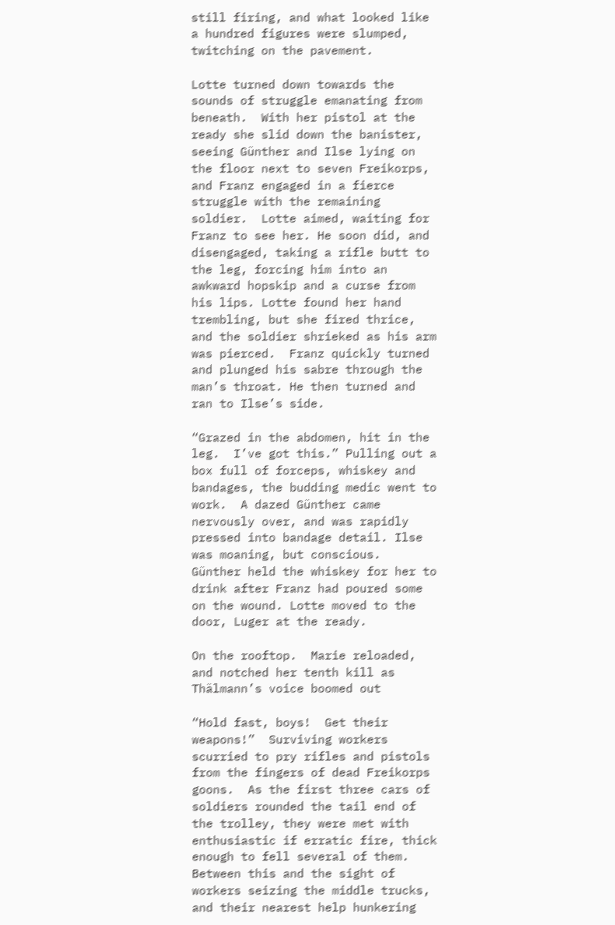still firing, and what looked like a hundred figures were slumped, twitching on the pavement.

Lotte turned down towards the sounds of struggle emanating from beneath.  With her pistol at the ready she slid down the banister, seeing Günther and Ilse lying on the floor next to seven Freikorps, and Franz engaged in a fierce struggle with the remaining soldier.  Lotte aimed, waiting for Franz to see her. He soon did, and disengaged, taking a rifle butt to the leg, forcing him into an awkward hopskip and a curse from his lips. Lotte found her hand trembling, but she fired thrice, and the soldier shrieked as his arm was pierced.  Franz quickly turned and plunged his sabre through the man’s throat. He then turned and ran to Ilse’s side.

“Grazed in the abdomen, hit in the leg.  I’ve got this.” Pulling out a box full of forceps, whiskey and bandages, the budding medic went to work.  A dazed Günther came nervously over, and was rapidly pressed into bandage detail. Ilse was moaning, but conscious.  Günther held the whiskey for her to drink after Franz had poured some on the wound. Lotte moved to the door, Luger at the ready.

On the rooftop.  Marie reloaded, and notched her tenth kill as Thälmann’s voice boomed out

“Hold fast, boys!  Get their weapons!”  Surviving workers scurried to pry rifles and pistols from the fingers of dead Freikorps goons.  As the first three cars of soldiers rounded the tail end of the trolley, they were met with enthusiastic if erratic fire, thick enough to fell several of them.  Between this and the sight of workers seizing the middle trucks, and their nearest help hunkering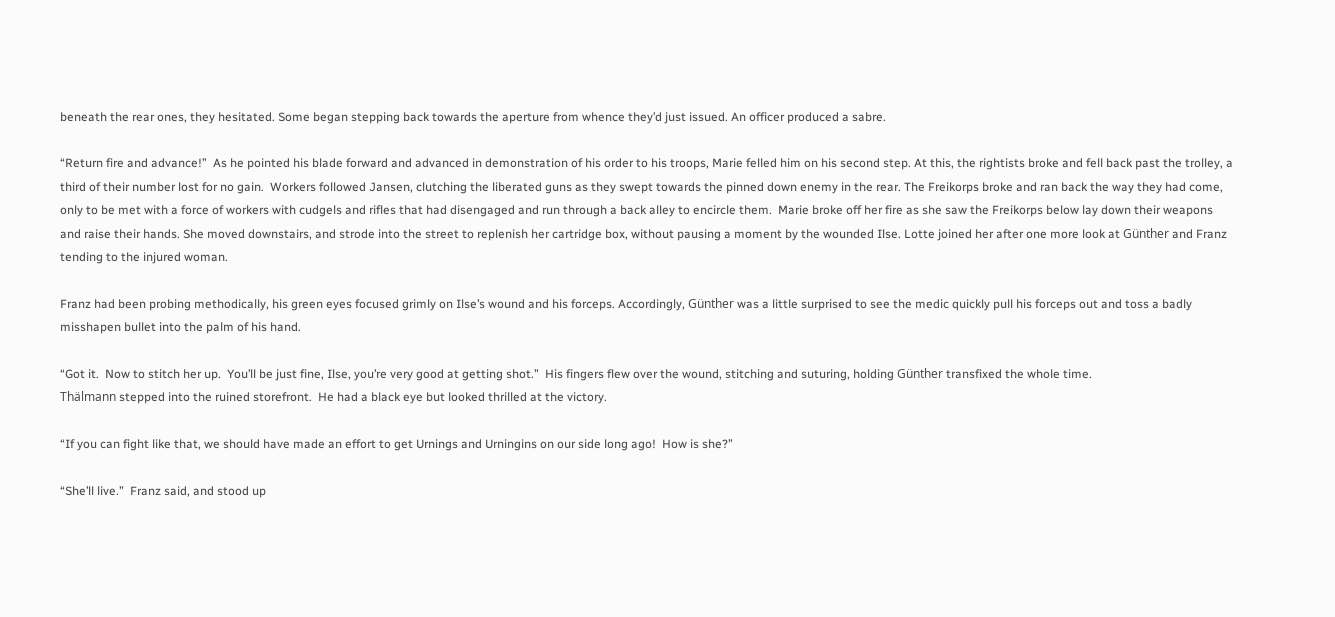beneath the rear ones, they hesitated. Some began stepping back towards the aperture from whence they’d just issued. An officer produced a sabre.

“Return fire and advance!”  As he pointed his blade forward and advanced in demonstration of his order to his troops, Marie felled him on his second step. At this, the rightists broke and fell back past the trolley, a third of their number lost for no gain.  Workers followed Jansen, clutching the liberated guns as they swept towards the pinned down enemy in the rear. The Freikorps broke and ran back the way they had come, only to be met with a force of workers with cudgels and rifles that had disengaged and run through a back alley to encircle them.  Marie broke off her fire as she saw the Freikorps below lay down their weapons and raise their hands. She moved downstairs, and strode into the street to replenish her cartridge box, without pausing a moment by the wounded Ilse. Lotte joined her after one more look at Günther and Franz tending to the injured woman.

Franz had been probing methodically, his green eyes focused grimly on Ilse’s wound and his forceps. Accordingly, Günther was a little surprised to see the medic quickly pull his forceps out and toss a badly misshapen bullet into the palm of his hand.

“Got it.  Now to stitch her up.  You’ll be just fine, Ilse, you’re very good at getting shot.”  His fingers flew over the wound, stitching and suturing, holding Günther transfixed the whole time.
Thälmann stepped into the ruined storefront.  He had a black eye but looked thrilled at the victory.

“If you can fight like that, we should have made an effort to get Urnings and Urningins on our side long ago!  How is she?”

“She’ll live.”  Franz said, and stood up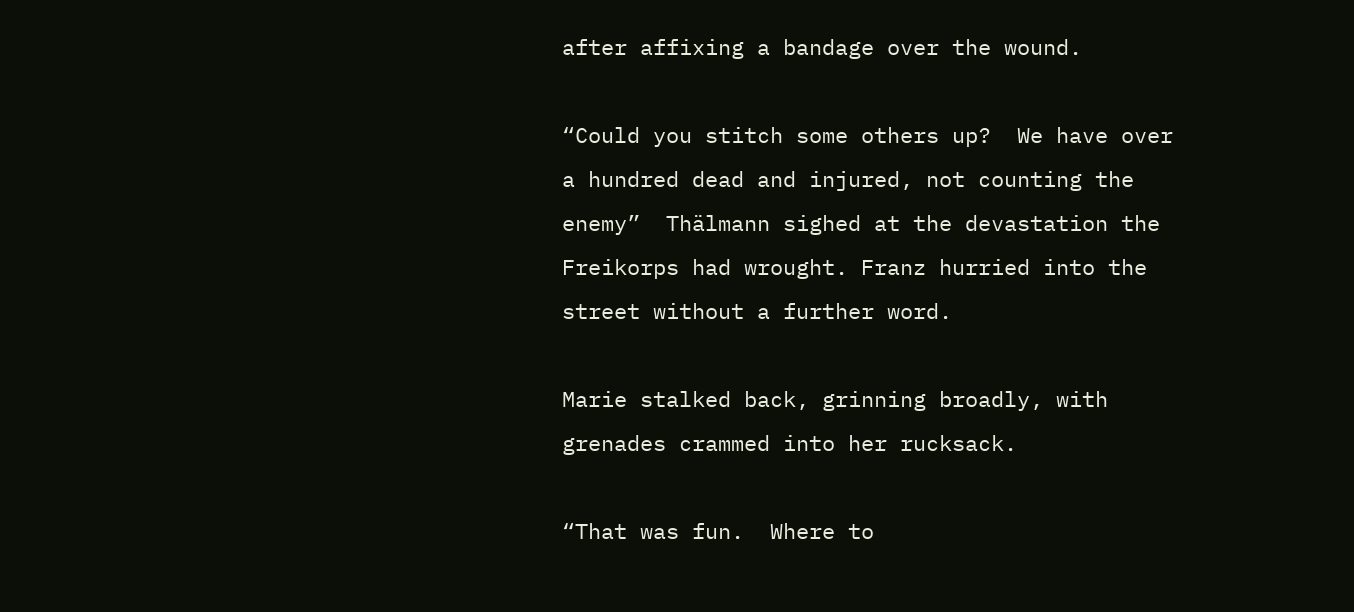after affixing a bandage over the wound.

“Could you stitch some others up?  We have over a hundred dead and injured, not counting the enemy”  Thälmann sighed at the devastation the Freikorps had wrought. Franz hurried into the street without a further word.

Marie stalked back, grinning broadly, with grenades crammed into her rucksack.

“That was fun.  Where to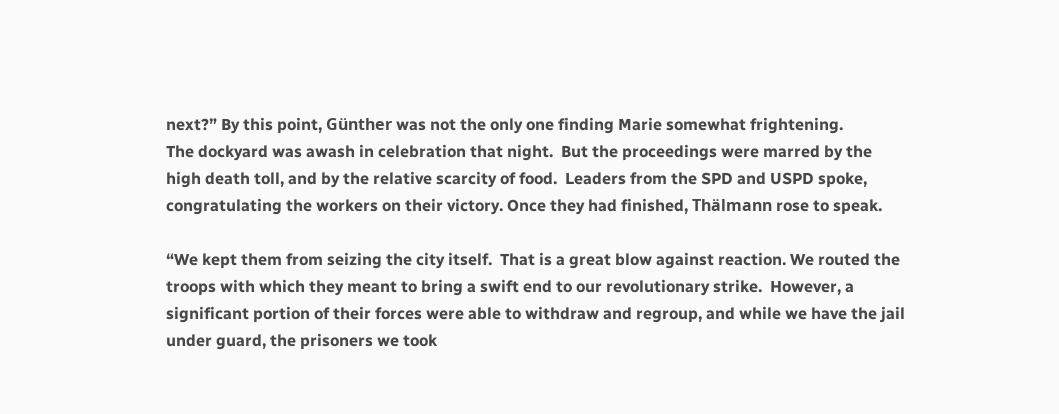next?” By this point, Günther was not the only one finding Marie somewhat frightening.
The dockyard was awash in celebration that night.  But the proceedings were marred by the high death toll, and by the relative scarcity of food.  Leaders from the SPD and USPD spoke, congratulating the workers on their victory. Once they had finished, Thälmann rose to speak.

“We kept them from seizing the city itself.  That is a great blow against reaction. We routed the troops with which they meant to bring a swift end to our revolutionary strike.  However, a significant portion of their forces were able to withdraw and regroup, and while we have the jail under guard, the prisoners we took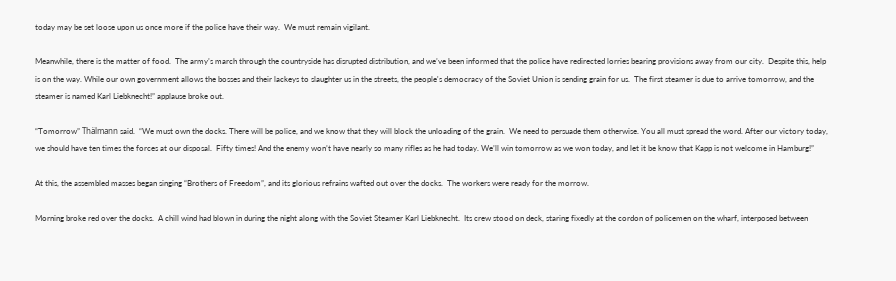today may be set loose upon us once more if the police have their way.  We must remain vigilant.

Meanwhile, there is the matter of food.  The army’s march through the countryside has disrupted distribution, and we’ve been informed that the police have redirected lorries bearing provisions away from our city.  Despite this, help is on the way. While our own government allows the bosses and their lackeys to slaughter us in the streets, the people's democracy of the Soviet Union is sending grain for us.  The first steamer is due to arrive tomorrow, and the steamer is named Karl Liebknecht!” applause broke out.

“Tomorrow” Thälmann said.  “We must own the docks. There will be police, and we know that they will block the unloading of the grain.  We need to persuade them otherwise. You all must spread the word. After our victory today, we should have ten times the forces at our disposal.  Fifty times! And the enemy won’t have nearly so many rifles as he had today. We’ll win tomorrow as we won today, and let it be know that Kapp is not welcome in Hamburg!”

At this, the assembled masses began singing “Brothers of Freedom”, and its glorious refrains wafted out over the docks.  The workers were ready for the morrow.

Morning broke red over the docks.  A chill wind had blown in during the night along with the Soviet Steamer Karl Liebknecht.  Its crew stood on deck, staring fixedly at the cordon of policemen on the wharf, interposed between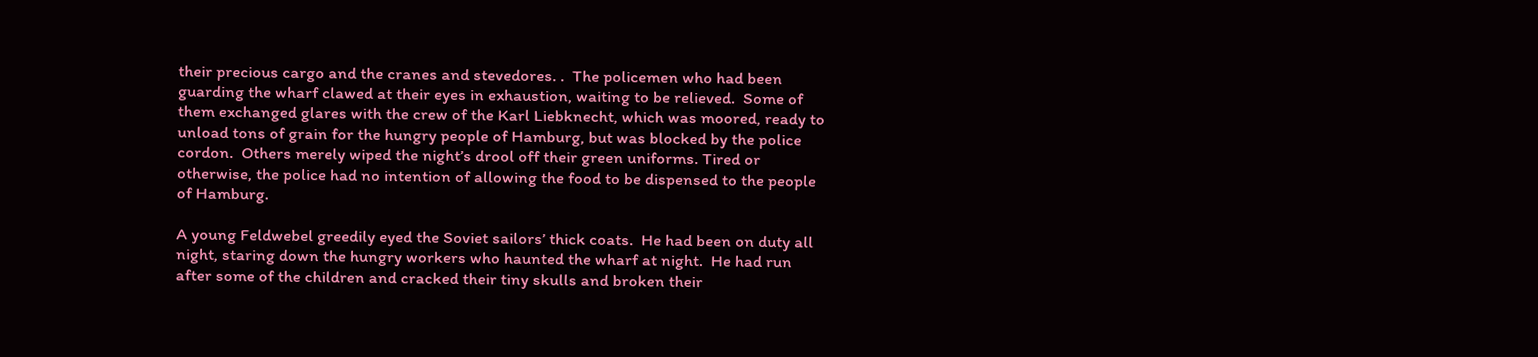their precious cargo and the cranes and stevedores. .  The policemen who had been guarding the wharf clawed at their eyes in exhaustion, waiting to be relieved.  Some of them exchanged glares with the crew of the Karl Liebknecht, which was moored, ready to unload tons of grain for the hungry people of Hamburg, but was blocked by the police cordon.  Others merely wiped the night’s drool off their green uniforms. Tired or otherwise, the police had no intention of allowing the food to be dispensed to the people of Hamburg.

A young Feldwebel greedily eyed the Soviet sailors’ thick coats.  He had been on duty all night, staring down the hungry workers who haunted the wharf at night.  He had run after some of the children and cracked their tiny skulls and broken their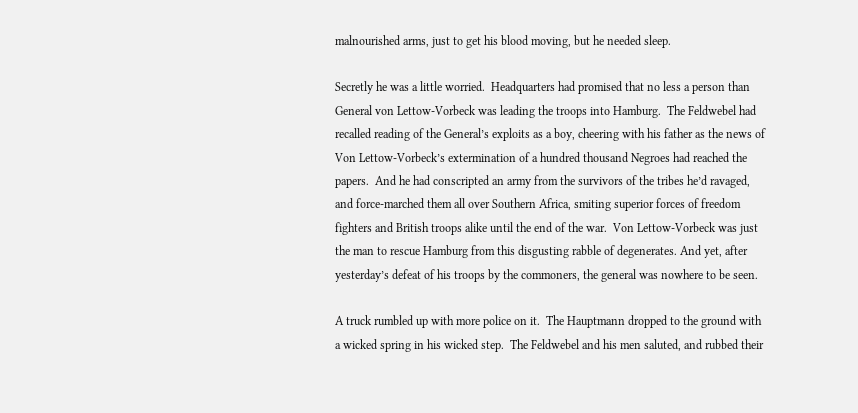malnourished arms, just to get his blood moving, but he needed sleep.

Secretly he was a little worried.  Headquarters had promised that no less a person than General von Lettow-Vorbeck was leading the troops into Hamburg.  The Feldwebel had recalled reading of the General’s exploits as a boy, cheering with his father as the news of Von Lettow-Vorbeck’s extermination of a hundred thousand Negroes had reached the papers.  And he had conscripted an army from the survivors of the tribes he’d ravaged, and force-marched them all over Southern Africa, smiting superior forces of freedom fighters and British troops alike until the end of the war.  Von Lettow-Vorbeck was just the man to rescue Hamburg from this disgusting rabble of degenerates. And yet, after yesterday’s defeat of his troops by the commoners, the general was nowhere to be seen.

A truck rumbled up with more police on it.  The Hauptmann dropped to the ground with a wicked spring in his wicked step.  The Feldwebel and his men saluted, and rubbed their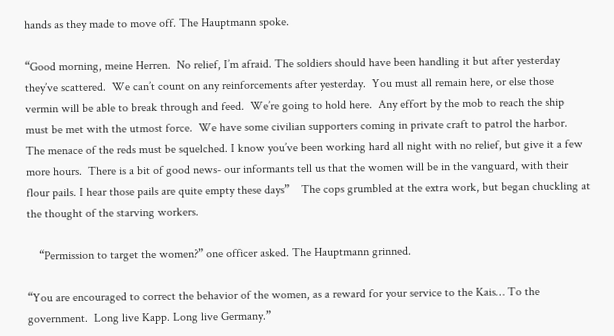hands as they made to move off. The Hauptmann spoke.

“Good morning, meine Herren.  No relief, I’m afraid. The soldiers should have been handling it but after yesterday they’ve scattered.  We can’t count on any reinforcements after yesterday.  You must all remain here, or else those vermin will be able to break through and feed.  We’re going to hold here.  Any effort by the mob to reach the ship must be met with the utmost force.  We have some civilian supporters coming in private craft to patrol the harbor.  The menace of the reds must be squelched. I know you’ve been working hard all night with no relief, but give it a few more hours.  There is a bit of good news- our informants tell us that the women will be in the vanguard, with their flour pails. I hear those pails are quite empty these days”    The cops grumbled at the extra work, but began chuckling at the thought of the starving workers.

    “Permission to target the women?” one officer asked. The Hauptmann grinned.

“You are encouraged to correct the behavior of the women, as a reward for your service to the Kais… To the government.  Long live Kapp. Long live Germany.”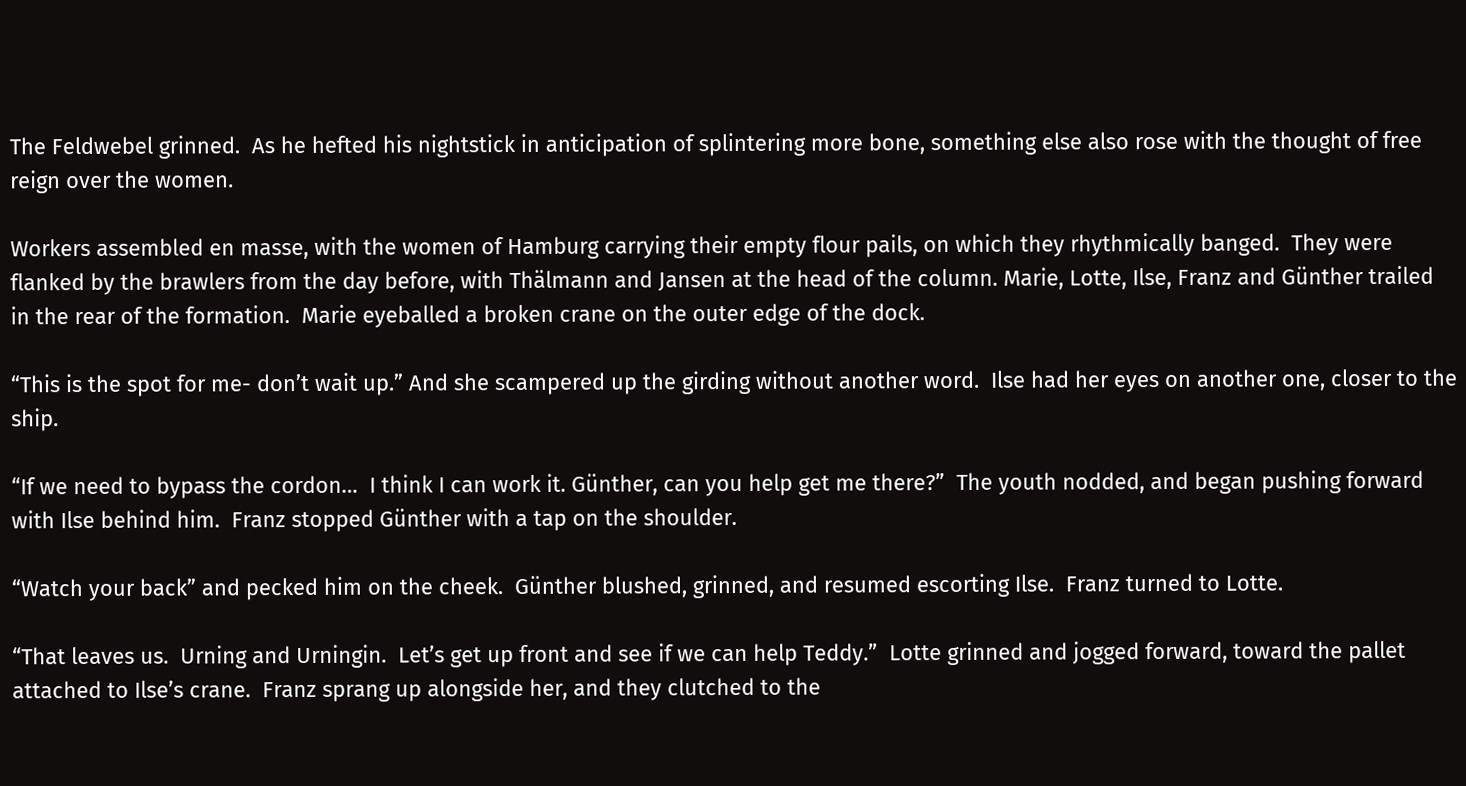The Feldwebel grinned.  As he hefted his nightstick in anticipation of splintering more bone, something else also rose with the thought of free reign over the women.

Workers assembled en masse, with the women of Hamburg carrying their empty flour pails, on which they rhythmically banged.  They were flanked by the brawlers from the day before, with Thälmann and Jansen at the head of the column. Marie, Lotte, Ilse, Franz and Günther trailed in the rear of the formation.  Marie eyeballed a broken crane on the outer edge of the dock.

“This is the spot for me- don’t wait up.” And she scampered up the girding without another word.  Ilse had her eyes on another one, closer to the ship.

“If we need to bypass the cordon…  I think I can work it. Günther, can you help get me there?”  The youth nodded, and began pushing forward with Ilse behind him.  Franz stopped Günther with a tap on the shoulder.

“Watch your back” and pecked him on the cheek.  Günther blushed, grinned, and resumed escorting Ilse.  Franz turned to Lotte.

“That leaves us.  Urning and Urningin.  Let’s get up front and see if we can help Teddy.”  Lotte grinned and jogged forward, toward the pallet attached to Ilse’s crane.  Franz sprang up alongside her, and they clutched to the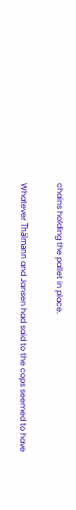chains holding the pallet in place.

Whatever Thälmann and Jansen had said to the cops seemed to have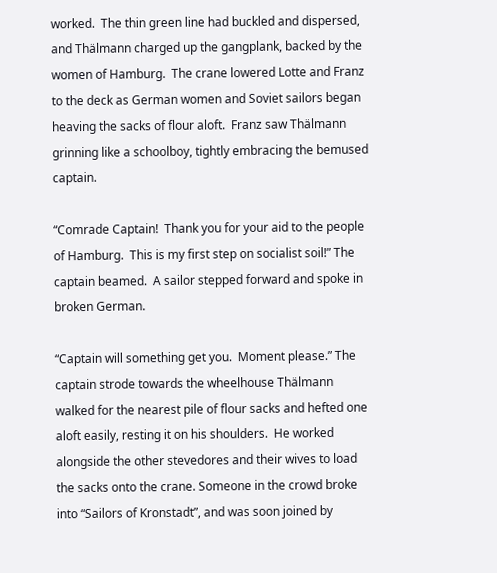worked.  The thin green line had buckled and dispersed, and Thälmann charged up the gangplank, backed by the women of Hamburg.  The crane lowered Lotte and Franz to the deck as German women and Soviet sailors began heaving the sacks of flour aloft.  Franz saw Thälmann grinning like a schoolboy, tightly embracing the bemused captain.

“Comrade Captain!  Thank you for your aid to the people of Hamburg.  This is my first step on socialist soil!” The captain beamed.  A sailor stepped forward and spoke in broken German.

“Captain will something get you.  Moment please.” The captain strode towards the wheelhouse Thälmann walked for the nearest pile of flour sacks and hefted one aloft easily, resting it on his shoulders.  He worked alongside the other stevedores and their wives to load the sacks onto the crane. Someone in the crowd broke into “Sailors of Kronstadt”, and was soon joined by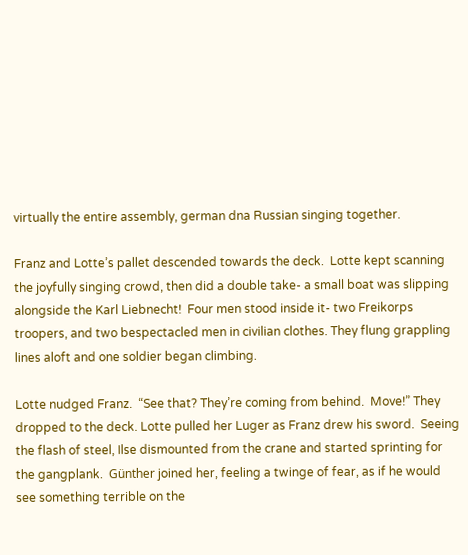virtually the entire assembly, german dna Russian singing together.

Franz and Lotte’s pallet descended towards the deck.  Lotte kept scanning the joyfully singing crowd, then did a double take- a small boat was slipping alongside the Karl Liebnecht!  Four men stood inside it- two Freikorps troopers, and two bespectacled men in civilian clothes. They flung grappling lines aloft and one soldier began climbing.

Lotte nudged Franz.  “See that? They’re coming from behind.  Move!” They dropped to the deck. Lotte pulled her Luger as Franz drew his sword.  Seeing the flash of steel, Ilse dismounted from the crane and started sprinting for the gangplank.  Günther joined her, feeling a twinge of fear, as if he would see something terrible on the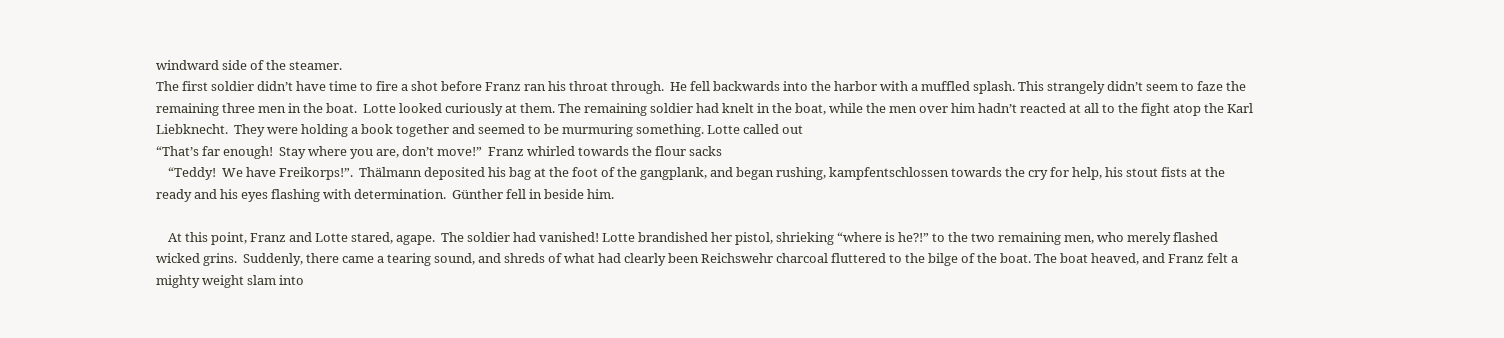windward side of the steamer.
The first soldier didn’t have time to fire a shot before Franz ran his throat through.  He fell backwards into the harbor with a muffled splash. This strangely didn’t seem to faze the remaining three men in the boat.  Lotte looked curiously at them. The remaining soldier had knelt in the boat, while the men over him hadn’t reacted at all to the fight atop the Karl Liebknecht.  They were holding a book together and seemed to be murmuring something. Lotte called out
“That’s far enough!  Stay where you are, don’t move!”  Franz whirled towards the flour sacks
    “Teddy!  We have Freikorps!”.  Thälmann deposited his bag at the foot of the gangplank, and began rushing, kampfentschlossen towards the cry for help, his stout fists at the ready and his eyes flashing with determination.  Günther fell in beside him.

    At this point, Franz and Lotte stared, agape.  The soldier had vanished! Lotte brandished her pistol, shrieking “where is he?!” to the two remaining men, who merely flashed wicked grins.  Suddenly, there came a tearing sound, and shreds of what had clearly been Reichswehr charcoal fluttered to the bilge of the boat. The boat heaved, and Franz felt a mighty weight slam into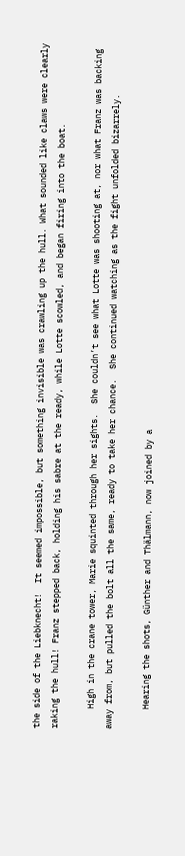the side of the Liebknecht!  It seemed impossible, but something invisible was crawling up the hull. What sounded like claws were clearly raking the hull! Franz stepped back, holding his sabre at the ready, while Lotte scowled, and began firing into the boat.

    High in the crane tower, Marie squinted through her sights.  She couldn’t see what Lotte was shooting at, nor what Franz was backing away from, but pulled the bolt all the same, ready to take her chance.  She continued watching as the fight unfolded bizarrely.

    Hearing the shots, Günther and Thälmann, now joined by a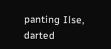panting Ilse, darted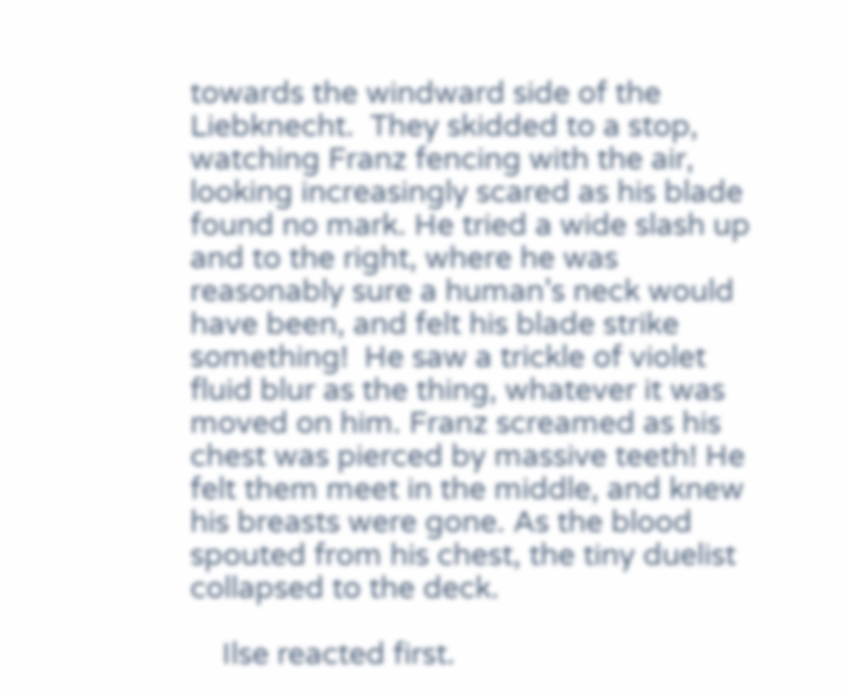towards the windward side of the Liebknecht.  They skidded to a stop, watching Franz fencing with the air, looking increasingly scared as his blade found no mark. He tried a wide slash up and to the right, where he was reasonably sure a human’s neck would have been, and felt his blade strike something!  He saw a trickle of violet fluid blur as the thing, whatever it was moved on him. Franz screamed as his chest was pierced by massive teeth! He felt them meet in the middle, and knew his breasts were gone. As the blood spouted from his chest, the tiny duelist collapsed to the deck.

    Ilse reacted first.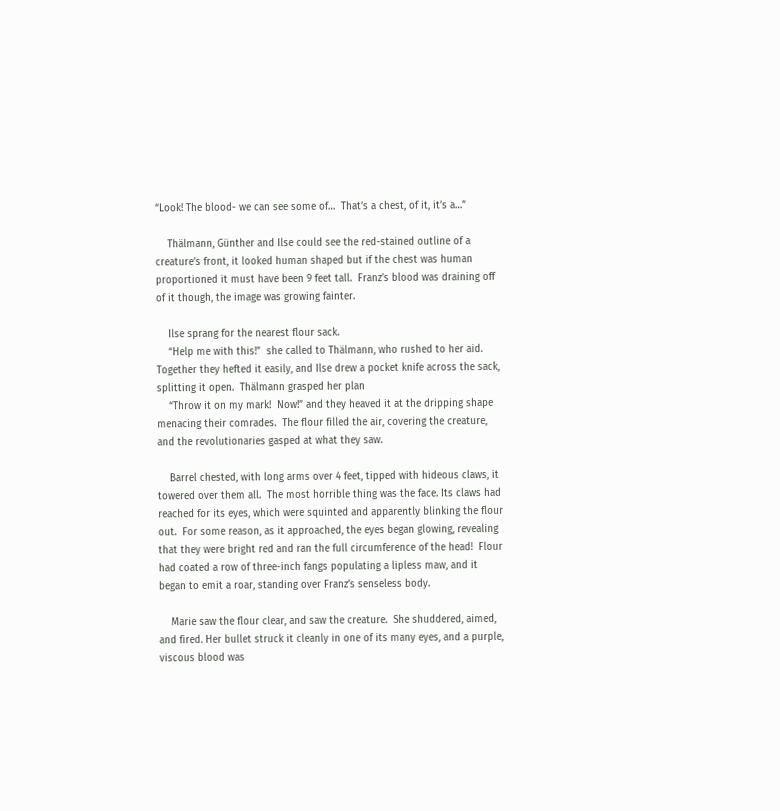“Look! The blood- we can see some of…  That’s a chest, of it, it’s a…”

    Thälmann, Günther and Ilse could see the red-stained outline of a creature’s front, it looked human shaped but if the chest was human proportioned it must have been 9 feet tall.  Franz’s blood was draining off of it though, the image was growing fainter.

    Ilse sprang for the nearest flour sack.
    “Help me with this!”  she called to Thälmann, who rushed to her aid.  Together they hefted it easily, and Ilse drew a pocket knife across the sack, splitting it open.  Thälmann grasped her plan
    “Throw it on my mark!  Now!” and they heaved it at the dripping shape menacing their comrades.  The flour filled the air, covering the creature, and the revolutionaries gasped at what they saw.

    Barrel chested, with long arms over 4 feet, tipped with hideous claws, it towered over them all.  The most horrible thing was the face. Its claws had reached for its eyes, which were squinted and apparently blinking the flour out.  For some reason, as it approached, the eyes began glowing, revealing that they were bright red and ran the full circumference of the head!  Flour had coated a row of three-inch fangs populating a lipless maw, and it began to emit a roar, standing over Franz’s senseless body.

    Marie saw the flour clear, and saw the creature.  She shuddered, aimed, and fired. Her bullet struck it cleanly in one of its many eyes, and a purple, viscous blood was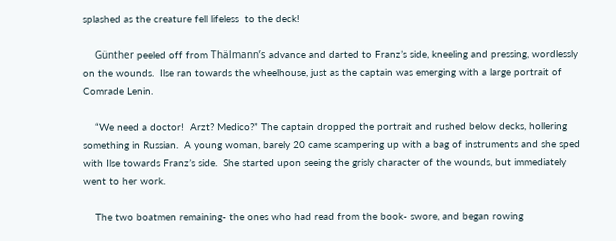splashed as the creature fell lifeless  to the deck!

    Günther peeled off from Thälmann’s advance and darted to Franz’s side, kneeling and pressing, wordlessly on the wounds.  Ilse ran towards the wheelhouse, just as the captain was emerging with a large portrait of Comrade Lenin.

    “We need a doctor!  Arzt? Medico?” The captain dropped the portrait and rushed below decks, hollering something in Russian.  A young woman, barely 20 came scampering up with a bag of instruments and she sped with Ilse towards Franz’s side.  She started upon seeing the grisly character of the wounds, but immediately went to her work.

    The two boatmen remaining- the ones who had read from the book- swore, and began rowing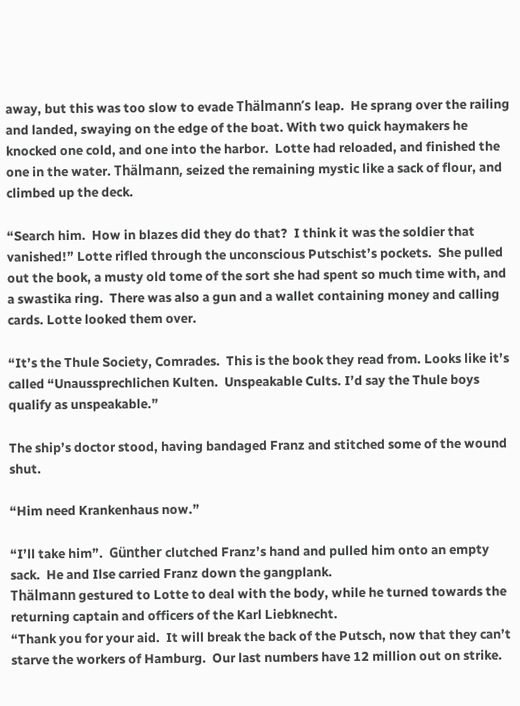away, but this was too slow to evade Thälmann’s leap.  He sprang over the railing and landed, swaying on the edge of the boat. With two quick haymakers he knocked one cold, and one into the harbor.  Lotte had reloaded, and finished the one in the water. Thälmann, seized the remaining mystic like a sack of flour, and climbed up the deck.

“Search him.  How in blazes did they do that?  I think it was the soldier that vanished!” Lotte rifled through the unconscious Putschist’s pockets.  She pulled out the book, a musty old tome of the sort she had spent so much time with, and a swastika ring.  There was also a gun and a wallet containing money and calling cards. Lotte looked them over.

“It’s the Thule Society, Comrades.  This is the book they read from. Looks like it’s called “Unaussprechlichen Kulten.  Unspeakable Cults. I’d say the Thule boys qualify as unspeakable.”

The ship’s doctor stood, having bandaged Franz and stitched some of the wound shut.

“Him need Krankenhaus now.”

“I’ll take him”.  Günther clutched Franz’s hand and pulled him onto an empty sack.  He and Ilse carried Franz down the gangplank.
Thälmann gestured to Lotte to deal with the body, while he turned towards the returning captain and officers of the Karl Liebknecht.
“Thank you for your aid.  It will break the back of the Putsch, now that they can’t starve the workers of Hamburg.  Our last numbers have 12 million out on strike.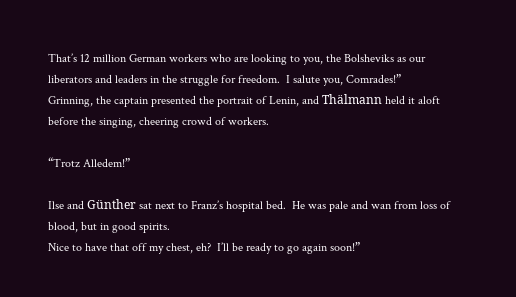That’s 12 million German workers who are looking to you, the Bolsheviks as our liberators and leaders in the struggle for freedom.  I salute you, Comrades!”
Grinning, the captain presented the portrait of Lenin, and Thälmann held it aloft before the singing, cheering crowd of workers.

“Trotz Alledem!”

Ilse and Günther sat next to Franz’s hospital bed.  He was pale and wan from loss of blood, but in good spirits.
Nice to have that off my chest, eh?  I’ll be ready to go again soon!”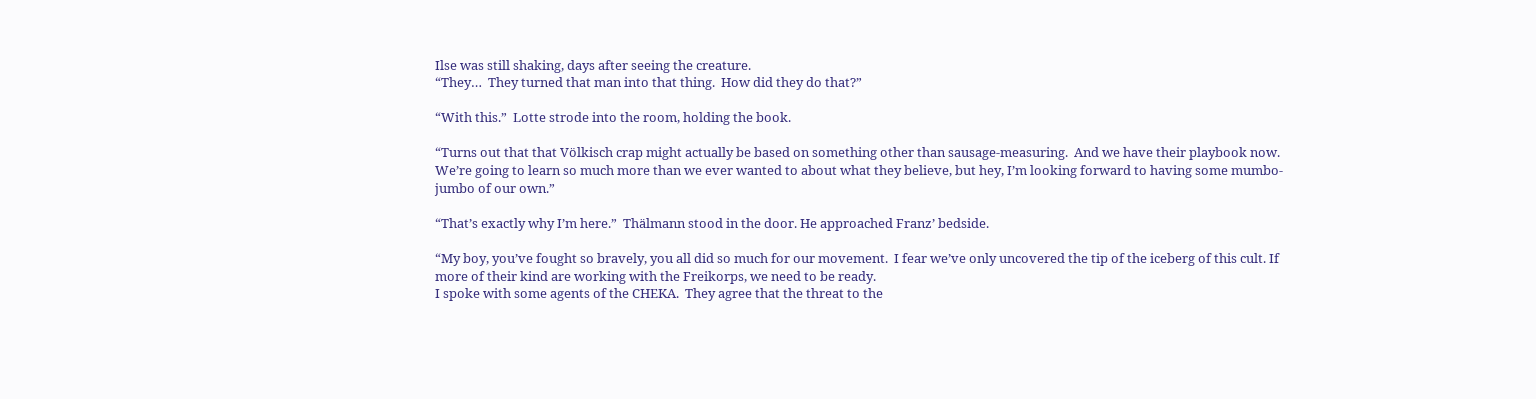Ilse was still shaking, days after seeing the creature.
“They…  They turned that man into that thing.  How did they do that?”

“With this.”  Lotte strode into the room, holding the book.

“Turns out that that Völkisch crap might actually be based on something other than sausage-measuring.  And we have their playbook now. We’re going to learn so much more than we ever wanted to about what they believe, but hey, I’m looking forward to having some mumbo-jumbo of our own.”

“That’s exactly why I’m here.”  Thälmann stood in the door. He approached Franz’ bedside.

“My boy, you’ve fought so bravely, you all did so much for our movement.  I fear we’ve only uncovered the tip of the iceberg of this cult. If more of their kind are working with the Freikorps, we need to be ready.
I spoke with some agents of the CHEKA.  They agree that the threat to the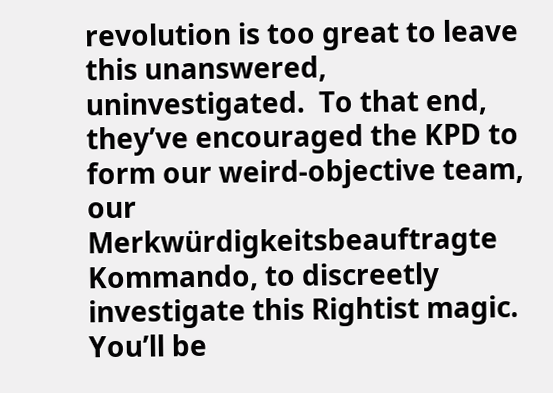revolution is too great to leave this unanswered, uninvestigated.  To that end, they’ve encouraged the KPD to form our weird-objective team, our Merkwürdigkeitsbeauftragte Kommando, to discreetly investigate this Rightist magic.  You’ll be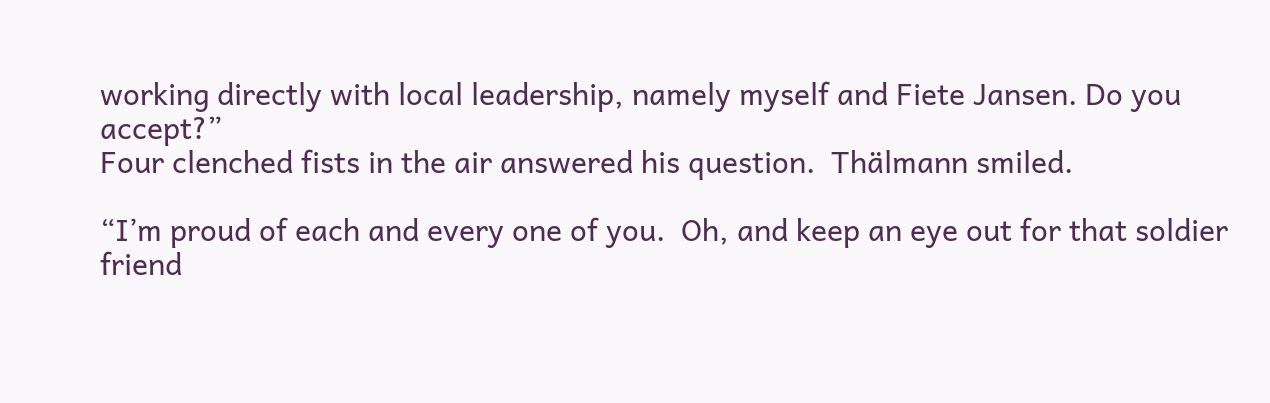working directly with local leadership, namely myself and Fiete Jansen. Do you accept?”
Four clenched fists in the air answered his question.  Thälmann smiled.

“I’m proud of each and every one of you.  Oh, and keep an eye out for that soldier friend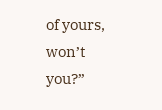of yours, won’t you?”